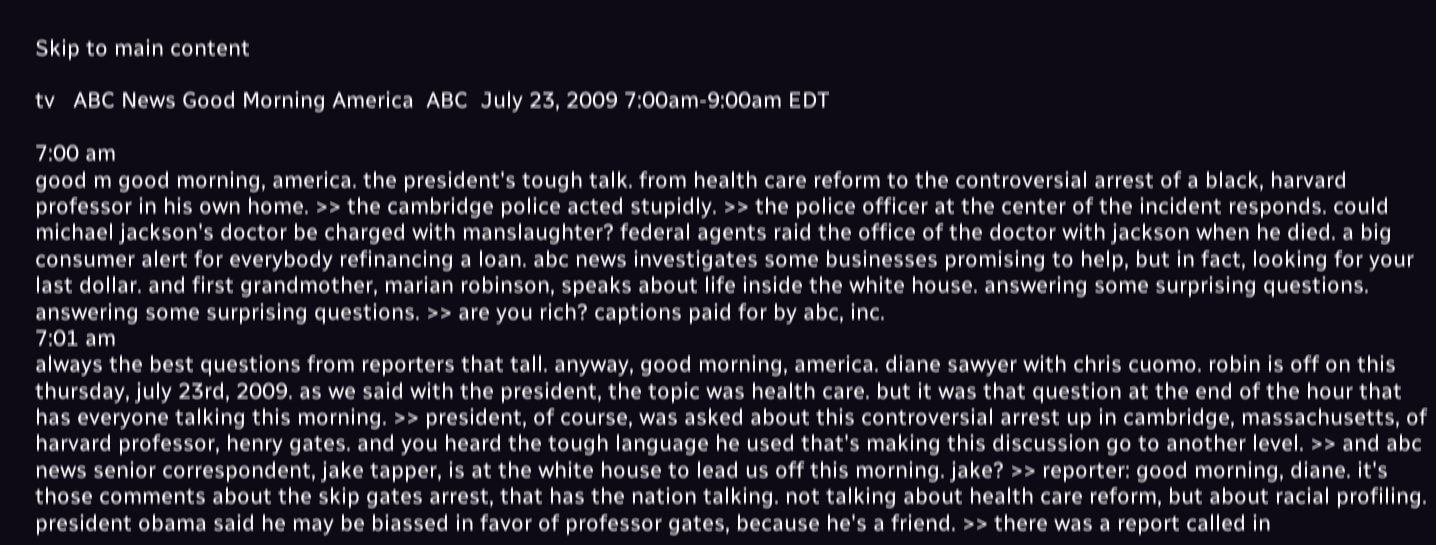Skip to main content

tv   ABC News Good Morning America  ABC  July 23, 2009 7:00am-9:00am EDT

7:00 am
good m good morning, america. the president's tough talk. from health care reform to the controversial arrest of a black, harvard professor in his own home. >> the cambridge police acted stupidly. >> the police officer at the center of the incident responds. could michael jackson's doctor be charged with manslaughter? federal agents raid the office of the doctor with jackson when he died. a big consumer alert for everybody refinancing a loan. abc news investigates some businesses promising to help, but in fact, looking for your last dollar. and first grandmother, marian robinson, speaks about life inside the white house. answering some surprising questions. answering some surprising questions. >> are you rich? captions paid for by abc, inc.
7:01 am
always the best questions from reporters that tall. anyway, good morning, america. diane sawyer with chris cuomo. robin is off on this thursday, july 23rd, 2009. as we said with the president, the topic was health care. but it was that question at the end of the hour that has everyone talking this morning. >> president, of course, was asked about this controversial arrest up in cambridge, massachusetts, of harvard professor, henry gates. and you heard the tough language he used that's making this discussion go to another level. >> and abc news senior correspondent, jake tapper, is at the white house to lead us off this morning. jake? >> reporter: good morning, diane. it's those comments about the skip gates arrest, that has the nation talking. not talking about health care reform, but about racial profiling. president obama said he may be biassed in favor of professor gates, because he's a friend. >> there was a report called in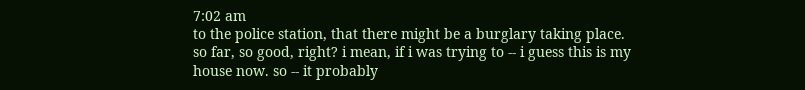7:02 am
to the police station, that there might be a burglary taking place. so far, so good, right? i mean, if i was trying to -- i guess this is my house now. so -- it probably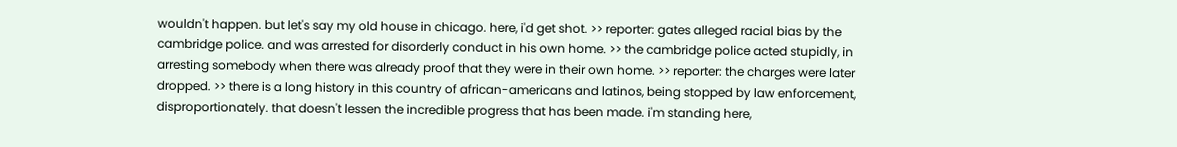wouldn't happen. but let's say my old house in chicago. here, i'd get shot. >> reporter: gates alleged racial bias by the cambridge police. and was arrested for disorderly conduct in his own home. >> the cambridge police acted stupidly, in arresting somebody when there was already proof that they were in their own home. >> reporter: the charges were later dropped. >> there is a long history in this country of african-americans and latinos, being stopped by law enforcement, disproportionately. that doesn't lessen the incredible progress that has been made. i'm standing here,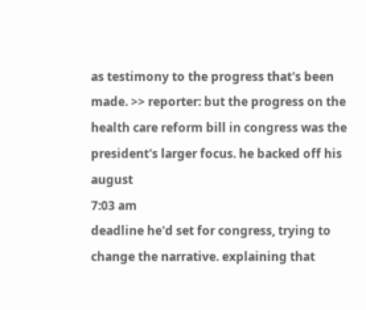as testimony to the progress that's been made. >> reporter: but the progress on the health care reform bill in congress was the president's larger focus. he backed off his august
7:03 am
deadline he'd set for congress, trying to change the narrative. explaining that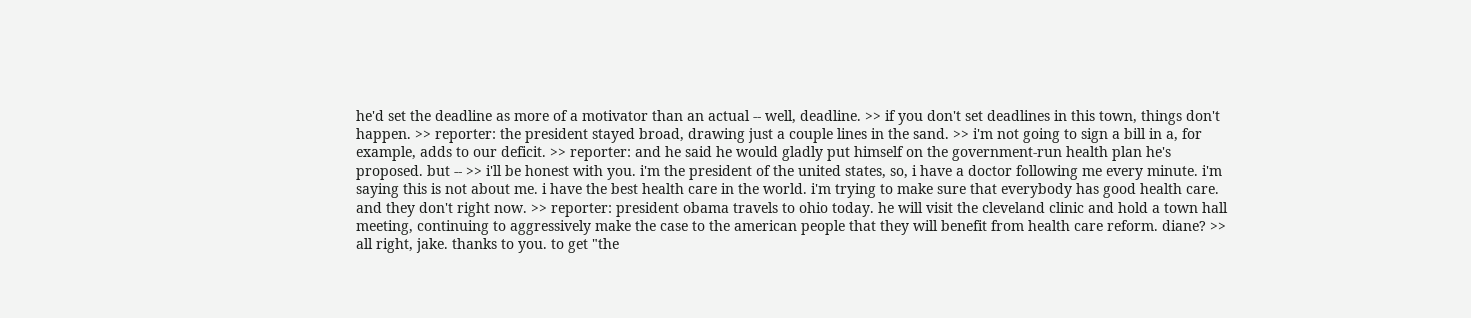he'd set the deadline as more of a motivator than an actual -- well, deadline. >> if you don't set deadlines in this town, things don't happen. >> reporter: the president stayed broad, drawing just a couple lines in the sand. >> i'm not going to sign a bill in a, for example, adds to our deficit. >> reporter: and he said he would gladly put himself on the government-run health plan he's proposed. but -- >> i'll be honest with you. i'm the president of the united states, so, i have a doctor following me every minute. i'm saying this is not about me. i have the best health care in the world. i'm trying to make sure that everybody has good health care. and they don't right now. >> reporter: president obama travels to ohio today. he will visit the cleveland clinic and hold a town hall meeting, continuing to aggressively make the case to the american people that they will benefit from health care reform. diane? >> all right, jake. thanks to you. to get "the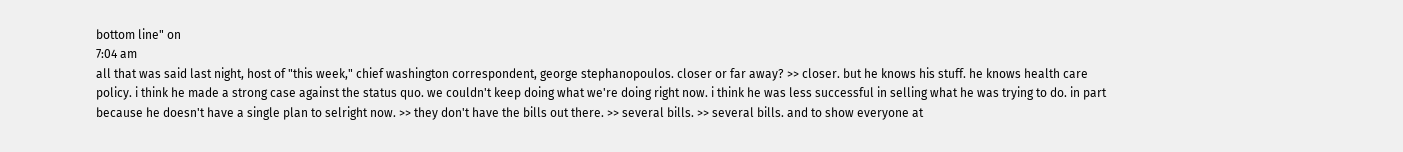bottom line" on
7:04 am
all that was said last night, host of "this week," chief washington correspondent, george stephanopoulos. closer or far away? >> closer. but he knows his stuff. he knows health care policy. i think he made a strong case against the status quo. we couldn't keep doing what we're doing right now. i think he was less successful in selling what he was trying to do. in part because he doesn't have a single plan to selright now. >> they don't have the bills out there. >> several bills. >> several bills. and to show everyone at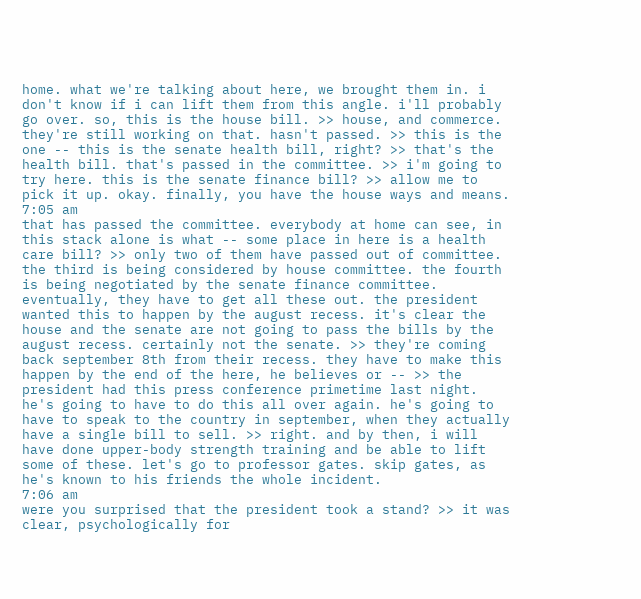home. what we're talking about here, we brought them in. i don't know if i can lift them from this angle. i'll probably go over. so, this is the house bill. >> house, and commerce. they're still working on that. hasn't passed. >> this is the one -- this is the senate health bill, right? >> that's the health bill. that's passed in the committee. >> i'm going to try here. this is the senate finance bill? >> allow me to pick it up. okay. finally, you have the house ways and means.
7:05 am
that has passed the committee. everybody at home can see, in this stack alone is what -- some place in here is a health care bill? >> only two of them have passed out of committee. the third is being considered by house committee. the fourth is being negotiated by the senate finance committee. eventually, they have to get all these out. the president wanted this to happen by the august recess. it's clear the house and the senate are not going to pass the bills by the august recess. certainly not the senate. >> they're coming back september 8th from their recess. they have to make this happen by the end of the here, he believes or -- >> the president had this press conference primetime last night. he's going to have to do this all over again. he's going to have to speak to the country in september, when they actually have a single bill to sell. >> right. and by then, i will have done upper-body strength training and be able to lift some of these. let's go to professor gates. skip gates, as he's known to his friends the whole incident.
7:06 am
were you surprised that the president took a stand? >> it was clear, psychologically for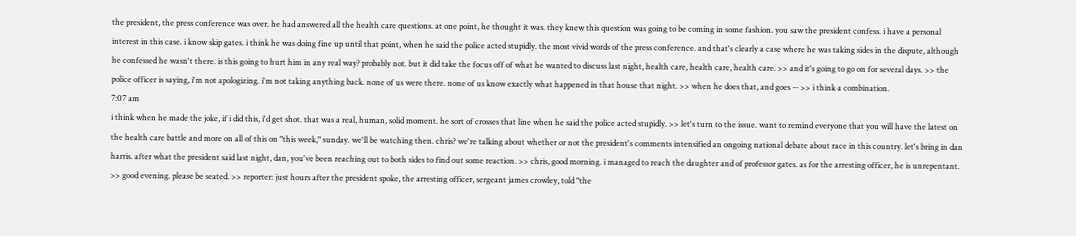the president, the press conference was over. he had answered all the health care questions. at one point, he thought it was. they knew this question was going to be coming in some fashion. you saw the president confess. i have a personal interest in this case. i know skip gates. i think he was doing fine up until that point, when he said the police acted stupidly. the most vivid words of the press conference. and that's clearly a case where he was taking sides in the dispute, although he confessed he wasn't there. is this going to hurt him in any real way? probably not. but it did take the focus off of what he wanted to discuss last night, health care, health care, health care. >> and it's going to go on for several days. >> the police officer is saying, i'm not apologizing. i'm not taking anything back. none of us were there. none of us know exactly what happened in that house that night. >> when he does that, and goes -- >> i think a combination.
7:07 am
i think when he made the joke, if i did this, i'd get shot. that was a real, human, solid moment. he sort of crosses that line when he said the police acted stupidly. >> let's turn to the issue. want to remind everyone that you will have the latest on the health care battle and more on all of this on "this week," sunday. we'll be watching then. chris? we're talking about whether or not the president's comments intensified an ongoing national debate about race in this country. let's bring in dan harris. after what the president said last night, dan, you've been reaching out to both sides to find out some reaction. >> chris, good morning. i managed to reach the daughter and of professor gates. as for the arresting officer, he is unrepentant. >> good evening. please be seated. >> reporter: just hours after the president spoke, the arresting officer, sergeant james crowley, told "the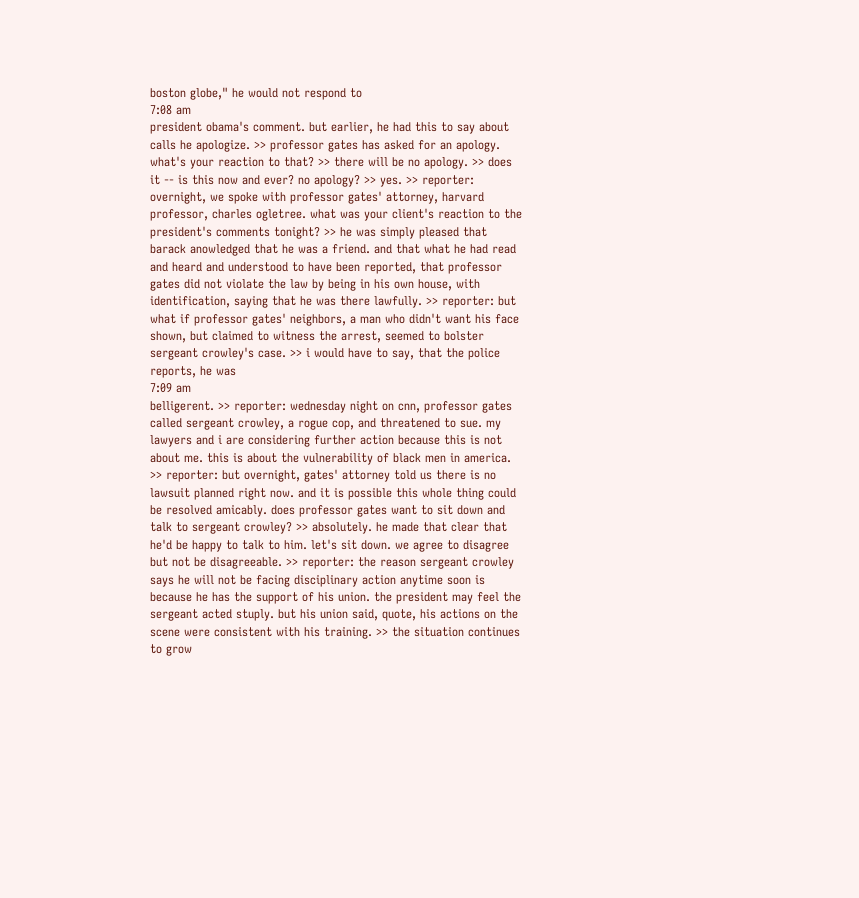boston globe," he would not respond to
7:08 am
president obama's comment. but earlier, he had this to say about calls he apologize. >> professor gates has asked for an apology. what's your reaction to that? >> there will be no apology. >> does it -- is this now and ever? no apology? >> yes. >> reporter: overnight, we spoke with professor gates' attorney, harvard professor, charles ogletree. what was your client's reaction to the president's comments tonight? >> he was simply pleased that barack anowledged that he was a friend. and that what he had read and heard and understood to have been reported, that professor gates did not violate the law by being in his own house, with identification, saying that he was there lawfully. >> reporter: but what if professor gates' neighbors, a man who didn't want his face shown, but claimed to witness the arrest, seemed to bolster sergeant crowley's case. >> i would have to say, that the police reports, he was
7:09 am
belligerent. >> reporter: wednesday night on cnn, professor gates called sergeant crowley, a rogue cop, and threatened to sue. my lawyers and i are considering further action because this is not about me. this is about the vulnerability of black men in america. >> reporter: but overnight, gates' attorney told us there is no lawsuit planned right now. and it is possible this whole thing could be resolved amicably. does professor gates want to sit down and talk to sergeant crowley? >> absolutely. he made that clear that he'd be happy to talk to him. let's sit down. we agree to disagree but not be disagreeable. >> reporter: the reason sergeant crowley says he will not be facing disciplinary action anytime soon is because he has the support of his union. the president may feel the sergeant acted stuply. but his union said, quote, his actions on the scene were consistent with his training. >> the situation continues to grow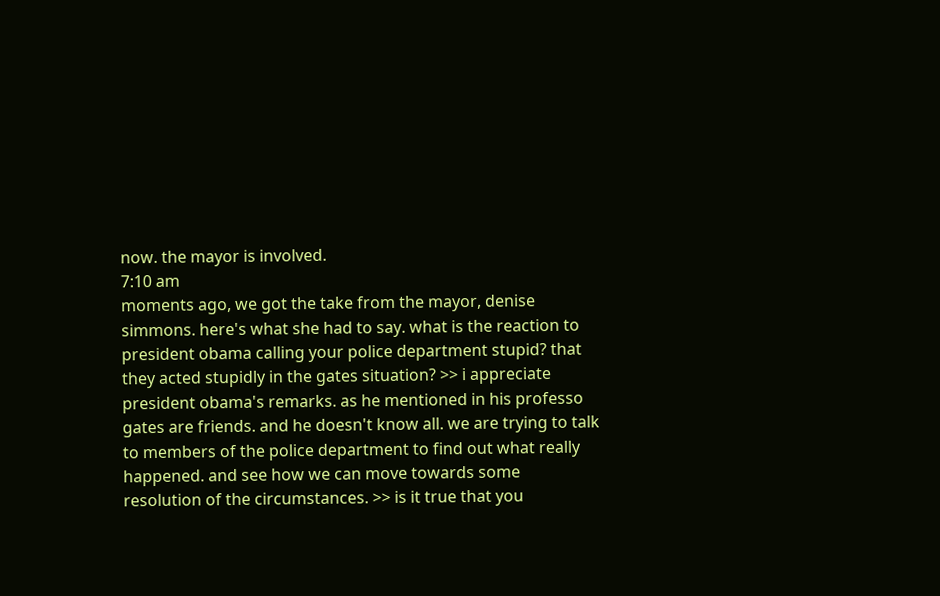now. the mayor is involved.
7:10 am
moments ago, we got the take from the mayor, denise simmons. here's what she had to say. what is the reaction to president obama calling your police department stupid? that they acted stupidly in the gates situation? >> i appreciate president obama's remarks. as he mentioned in his professo gates are friends. and he doesn't know all. we are trying to talk to members of the police department to find out what really happened. and see how we can move towards some resolution of the circumstances. >> is it true that you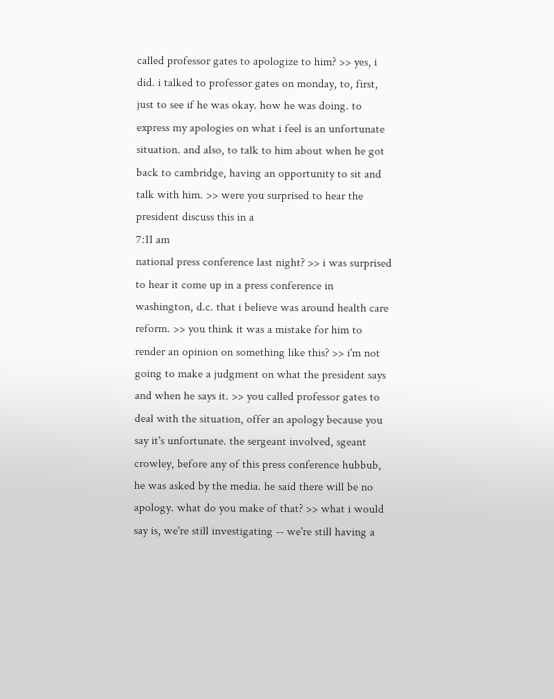called professor gates to apologize to him? >> yes, i did. i talked to professor gates on monday, to, first, just to see if he was okay. how he was doing. to express my apologies on what i feel is an unfortunate situation. and also, to talk to him about when he got back to cambridge, having an opportunity to sit and talk with him. >> were you surprised to hear the president discuss this in a
7:11 am
national press conference last night? >> i was surprised to hear it come up in a press conference in washington, d.c. that i believe was around health care reform. >> you think it was a mistake for him to render an opinion on something like this? >> i'm not going to make a judgment on what the president says and when he says it. >> you called professor gates to deal with the situation, offer an apology because you say it's unfortunate. the sergeant involved, sgeant crowley, before any of this press conference hubbub, he was asked by the media. he said there will be no apology. what do you make of that? >> what i would say is, we're still investigating -- we're still having a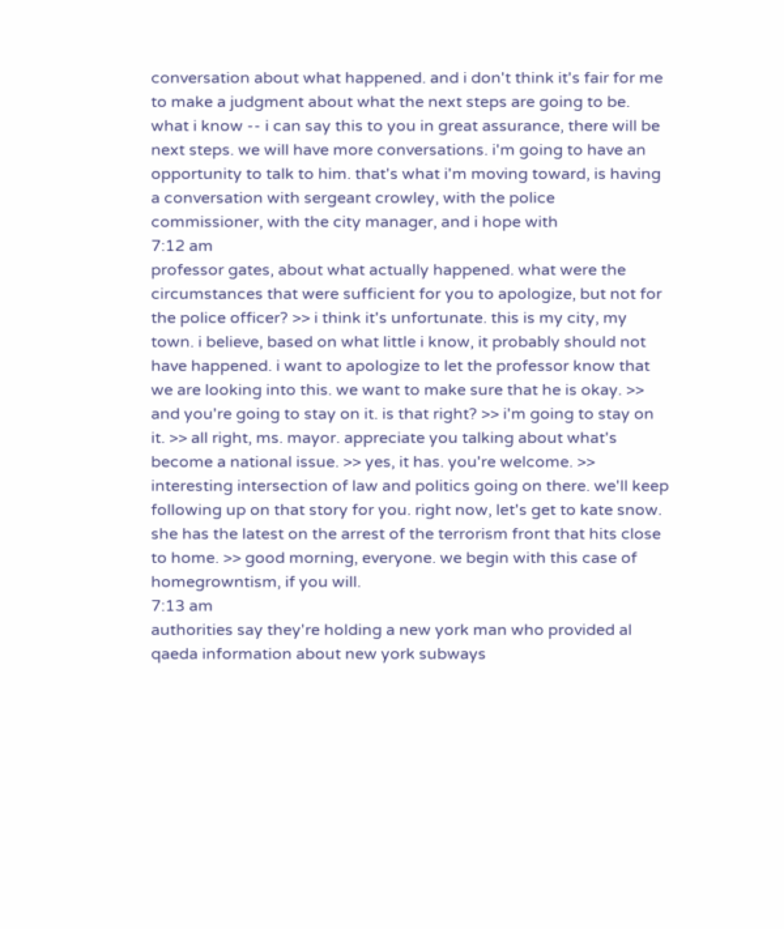conversation about what happened. and i don't think it's fair for me to make a judgment about what the next steps are going to be. what i know -- i can say this to you in great assurance, there will be next steps. we will have more conversations. i'm going to have an opportunity to talk to him. that's what i'm moving toward, is having a conversation with sergeant crowley, with the police commissioner, with the city manager, and i hope with
7:12 am
professor gates, about what actually happened. what were the circumstances that were sufficient for you to apologize, but not for the police officer? >> i think it's unfortunate. this is my city, my town. i believe, based on what little i know, it probably should not have happened. i want to apologize to let the professor know that we are looking into this. we want to make sure that he is okay. >> and you're going to stay on it. is that right? >> i'm going to stay on it. >> all right, ms. mayor. appreciate you talking about what's become a national issue. >> yes, it has. you're welcome. >> interesting intersection of law and politics going on there. we'll keep following up on that story for you. right now, let's get to kate snow. she has the latest on the arrest of the terrorism front that hits close to home. >> good morning, everyone. we begin with this case of homegrowntism, if you will.
7:13 am
authorities say they're holding a new york man who provided al qaeda information about new york subways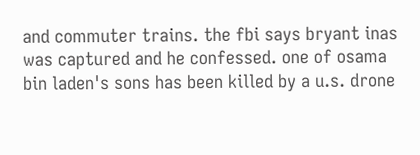and commuter trains. the fbi says bryant inas was captured and he confessed. one of osama bin laden's sons has been killed by a u.s. drone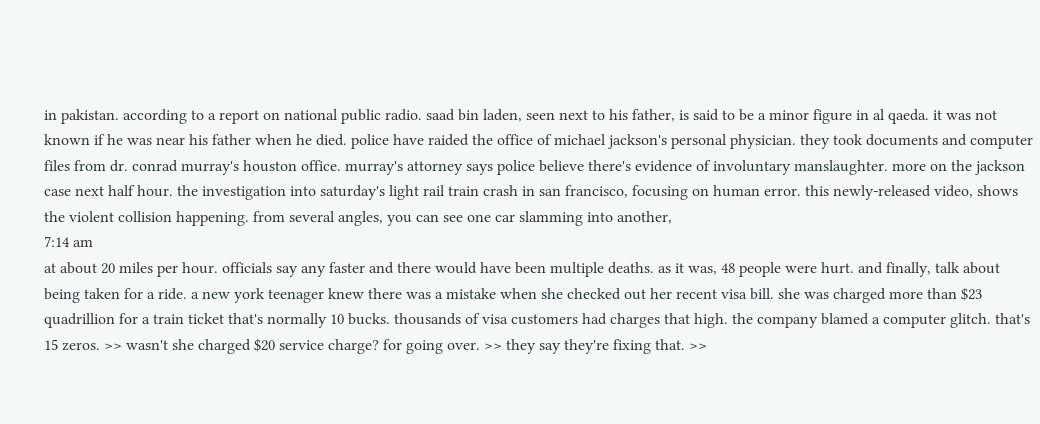in pakistan. according to a report on national public radio. saad bin laden, seen next to his father, is said to be a minor figure in al qaeda. it was not known if he was near his father when he died. police have raided the office of michael jackson's personal physician. they took documents and computer files from dr. conrad murray's houston office. murray's attorney says police believe there's evidence of involuntary manslaughter. more on the jackson case next half hour. the investigation into saturday's light rail train crash in san francisco, focusing on human error. this newly-released video, shows the violent collision happening. from several angles, you can see one car slamming into another,
7:14 am
at about 20 miles per hour. officials say any faster and there would have been multiple deaths. as it was, 48 people were hurt. and finally, talk about being taken for a ride. a new york teenager knew there was a mistake when she checked out her recent visa bill. she was charged more than $23 quadrillion for a train ticket that's normally 10 bucks. thousands of visa customers had charges that high. the company blamed a computer glitch. that's 15 zeros. >> wasn't she charged $20 service charge? for going over. >> they say they're fixing that. >>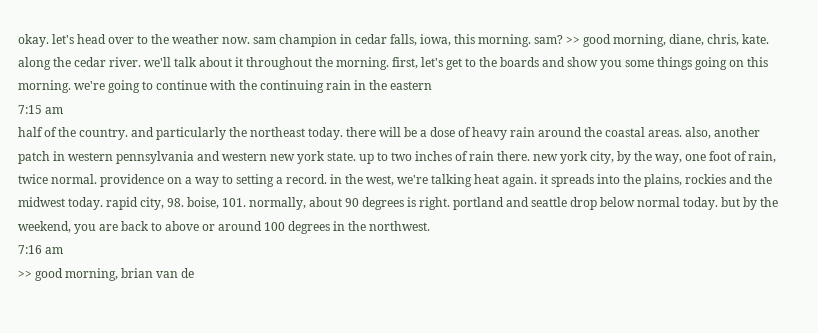okay. let's head over to the weather now. sam champion in cedar falls, iowa, this morning. sam? >> good morning, diane, chris, kate. along the cedar river. we'll talk about it throughout the morning. first, let's get to the boards and show you some things going on this morning. we're going to continue with the continuing rain in the eastern
7:15 am
half of the country. and particularly the northeast today. there will be a dose of heavy rain around the coastal areas. also, another patch in western pennsylvania and western new york state. up to two inches of rain there. new york city, by the way, one foot of rain, twice normal. providence on a way to setting a record. in the west, we're talking heat again. it spreads into the plains, rockies and the midwest today. rapid city, 98. boise, 101. normally, about 90 degrees is right. portland and seattle drop below normal today. but by the weekend, you are back to above or around 100 degrees in the northwest.
7:16 am
>> good morning, brian van de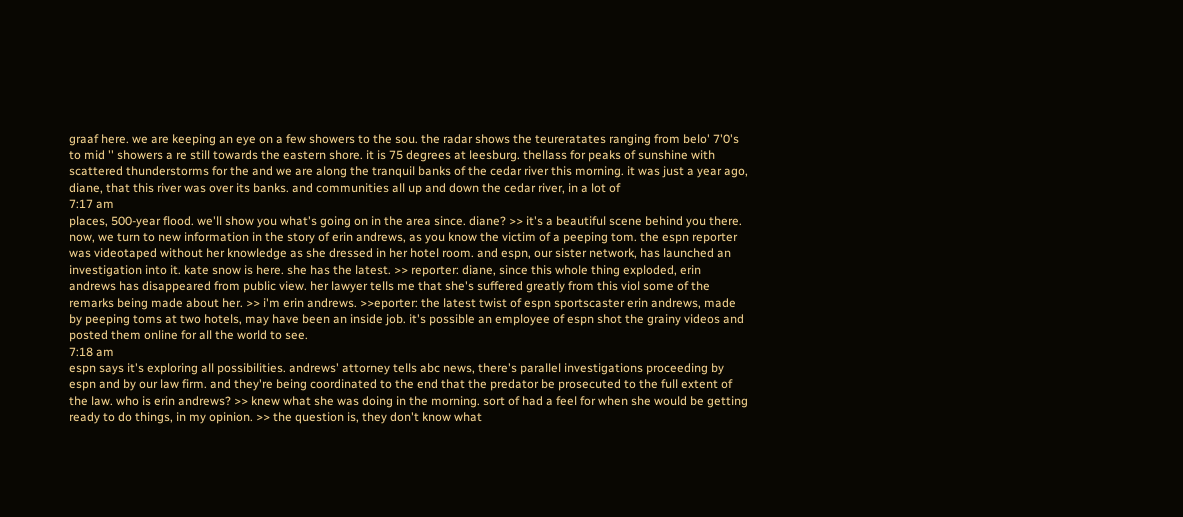graaf here. we are keeping an eye on a few showers to the sou. the radar shows the teureratates ranging from belo' 7'0's to mid '' showers a re still towards the eastern shore. it is 75 degrees at leesburg. thellass for peaks of sunshine with scattered thunderstorms for the and we are along the tranquil banks of the cedar river this morning. it was just a year ago, diane, that this river was over its banks. and communities all up and down the cedar river, in a lot of
7:17 am
places, 500-year flood. we'll show you what's going on in the area since. diane? >> it's a beautiful scene behind you there. now, we turn to new information in the story of erin andrews, as you know the victim of a peeping tom. the espn reporter was videotaped without her knowledge as she dressed in her hotel room. and espn, our sister network, has launched an investigation into it. kate snow is here. she has the latest. >> reporter: diane, since this whole thing exploded, erin andrews has disappeared from public view. her lawyer tells me that she's suffered greatly from this viol some of the remarks being made about her. >> i'm erin andrews. >>eporter: the latest twist of espn sportscaster erin andrews, made by peeping toms at two hotels, may have been an inside job. it's possible an employee of espn shot the grainy videos and posted them online for all the world to see.
7:18 am
espn says it's exploring all possibilities. andrews' attorney tells abc news, there's parallel investigations proceeding by espn and by our law firm. and they're being coordinated to the end that the predator be prosecuted to the full extent of the law. who is erin andrews? >> knew what she was doing in the morning. sort of had a feel for when she would be getting ready to do things, in my opinion. >> the question is, they don't know what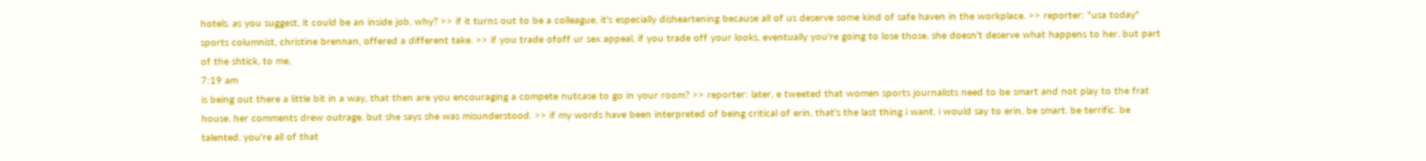hotels. as you suggest, it could be an inside job. why? >> if it turns out to be a colleague, it's especially disheartening because all of us deserve some kind of safe haven in the workplace. >> reporter: "usa today" sports columnist, christine brennan, offered a different take. >> if you trade ofoff ur sex appeal, if you trade off your looks, eventually you're going to lose those. she doesn't deserve what happens to her. but part of the shtick, to me,
7:19 am
is being out there a little bit in a way, that then are you encouraging a compete nutcase to go in your room? >> reporter: later, e tweeted that women sports journalists need to be smart and not play to the frat house. her comments drew outrage. but she says she was misunderstood. >> if my words have been interpreted of being critical of erin, that's the last thing i want. i would say to erin, be smart. be terrific. be talented. you're all of that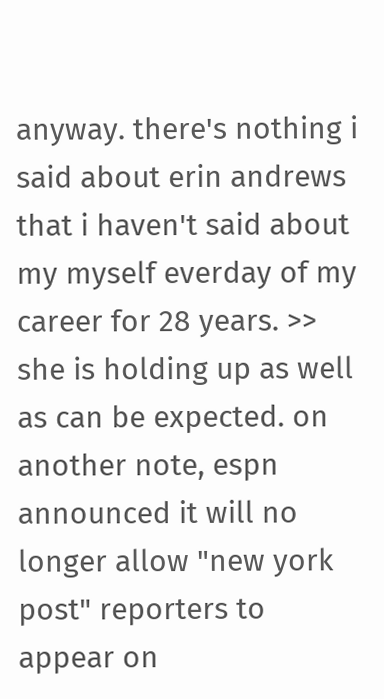anyway. there's nothing i said about erin andrews that i haven't said about my myself everday of my career for 28 years. >> she is holding up as well as can be expected. on another note, espn announced it will no longer allow "new york post" reporters to appear on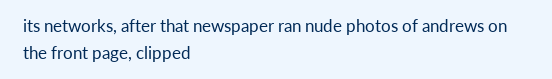its networks, after that newspaper ran nude photos of andrews on the front page, clipped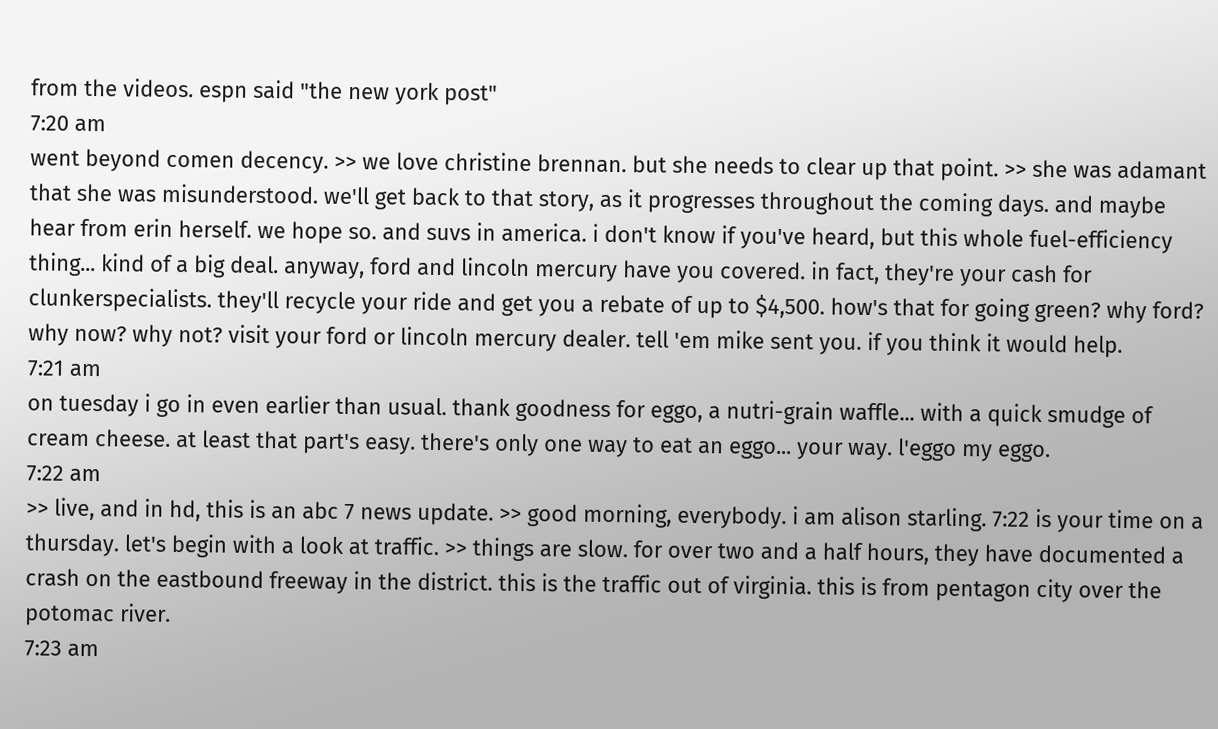from the videos. espn said "the new york post"
7:20 am
went beyond comen decency. >> we love christine brennan. but she needs to clear up that point. >> she was adamant that she was misunderstood. we'll get back to that story, as it progresses throughout the coming days. and maybe hear from erin herself. we hope so. and suvs in america. i don't know if you've heard, but this whole fuel-efficiency thing... kind of a big deal. anyway, ford and lincoln mercury have you covered. in fact, they're your cash for clunkerspecialists. they'll recycle your ride and get you a rebate of up to $4,500. how's that for going green? why ford? why now? why not? visit your ford or lincoln mercury dealer. tell 'em mike sent you. if you think it would help.
7:21 am
on tuesday i go in even earlier than usual. thank goodness for eggo, a nutri-grain waffle... with a quick smudge of cream cheese. at least that part's easy. there's only one way to eat an eggo... your way. l'eggo my eggo.
7:22 am
>> live, and in hd, this is an abc 7 news update. >> good morning, everybody. i am alison starling. 7:22 is your time on a thursday. let's begin with a look at traffic. >> things are slow. for over two and a half hours, they have documented a crash on the eastbound freeway in the district. this is the traffic out of virginia. this is from pentagon city over the potomac river.
7:23 am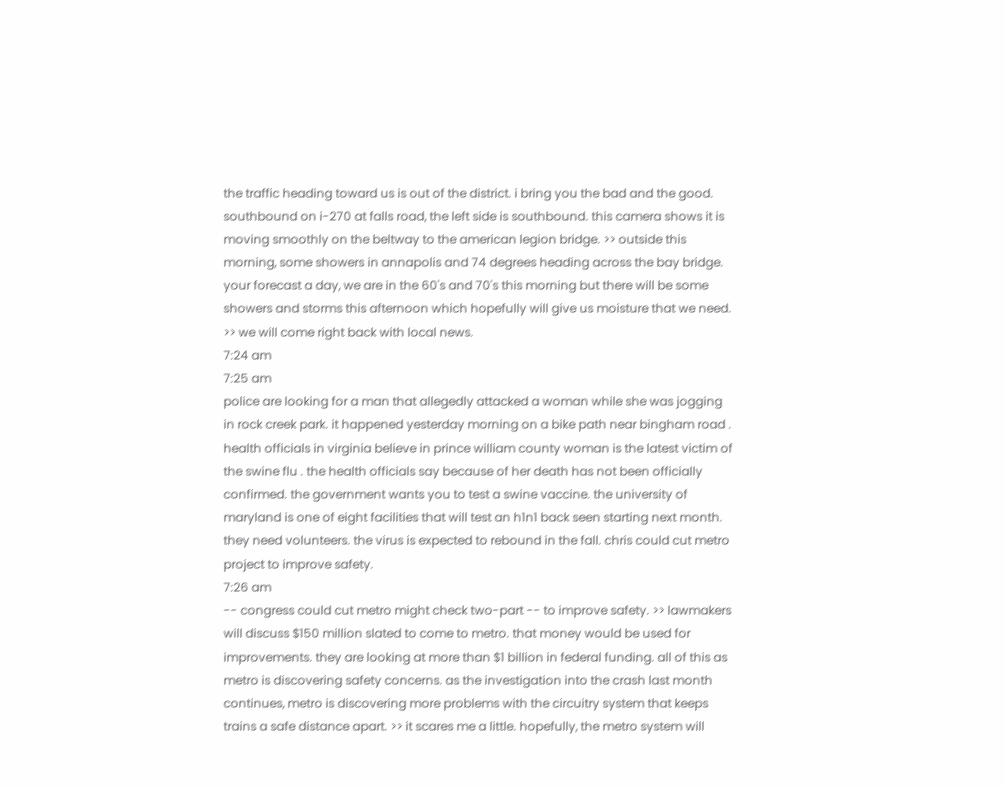the traffic heading toward us is out of the district. i bring you the bad and the good. southbound on i-270 at falls road, the left side is southbound. this camera shows it is moving smoothly on the beltway to the american legion bridge. >> outside this morning, some showers in annapolis and 74 degrees heading across the bay bridge. your forecast a day, we are in the 60's and 70's this morning but there will be some showers and storms this afternoon which hopefully will give us moisture that we need. >> we will come right back with local news.
7:24 am
7:25 am
police are looking for a man that allegedly attacked a woman while she was jogging in rock creek park. it happened yesterday morning on a bike path near bingham road . health officials in virginia believe in prince william county woman is the latest victim of the swine flu . the health officials say because of her death has not been officially confirmed. the government wants you to test a swine vaccine. the university of maryland is one of eight facilities that will test an h1n1 back seen starting next month. they need volunteers. the virus is expected to rebound in the fall. chris could cut metro project to improve safety.
7:26 am
-- congress could cut metro might check two-part -- to improve safety. >> lawmakers will discuss $150 million slated to come to metro. that money would be used for improvements. they are looking at more than $1 billion in federal funding. all of this as metro is discovering safety concerns. as the investigation into the crash last month continues, metro is discovering more problems with the circuitry system that keeps trains a safe distance apart. >> it scares me a little. hopefully, the metro system will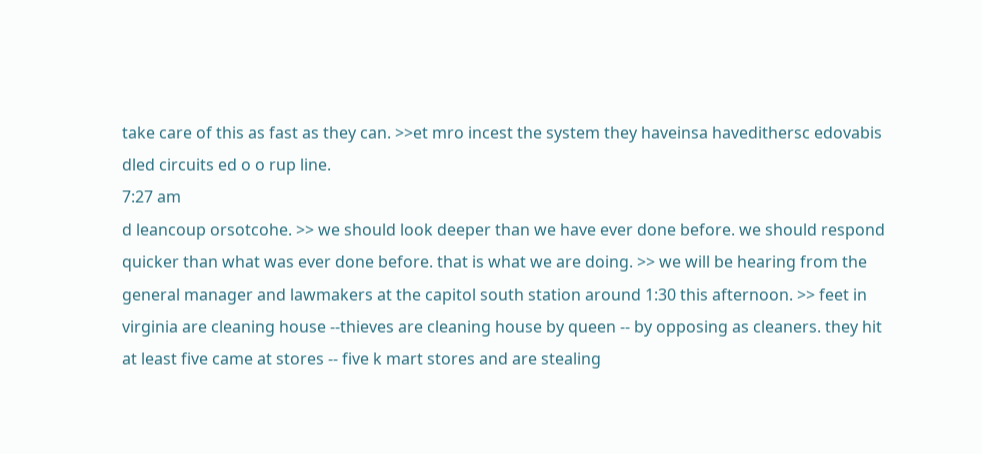take care of this as fast as they can. >>et mro incest the system they haveinsa havedithersc edovabis dled circuits ed o o rup line.
7:27 am
d leancoup orsotcohe. >> we should look deeper than we have ever done before. we should respond quicker than what was ever done before. that is what we are doing. >> we will be hearing from the general manager and lawmakers at the capitol south station around 1:30 this afternoon. >> feet in virginia are cleaning house --thieves are cleaning house by queen -- by opposing as cleaners. they hit at least five came at stores -- five k mart stores and are stealing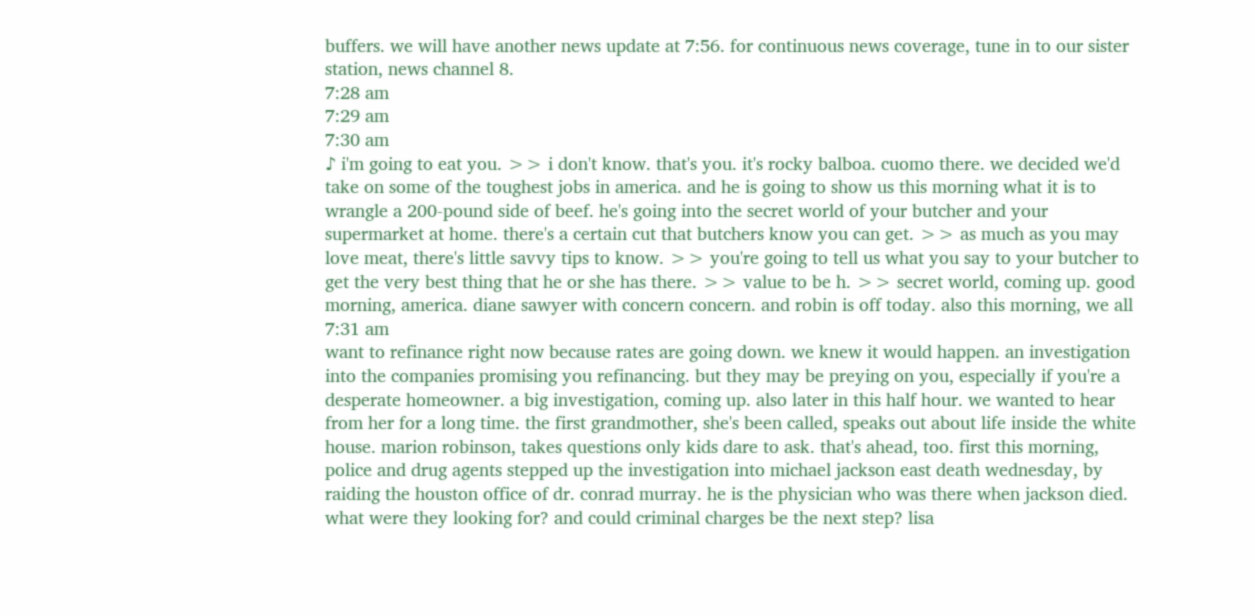buffers. we will have another news update at 7:56. for continuous news coverage, tune in to our sister station, news channel 8.
7:28 am
7:29 am
7:30 am
♪ i'm going to eat you. >> i don't know. that's you. it's rocky balboa. cuomo there. we decided we'd take on some of the toughest jobs in america. and he is going to show us this morning what it is to wrangle a 200-pound side of beef. he's going into the secret world of your butcher and your supermarket at home. there's a certain cut that butchers know you can get. >> as much as you may love meat, there's little savvy tips to know. >> you're going to tell us what you say to your butcher to get the very best thing that he or she has there. >> value to be h. >> secret world, coming up. good morning, america. diane sawyer with concern concern. and robin is off today. also this morning, we all
7:31 am
want to refinance right now because rates are going down. we knew it would happen. an investigation into the companies promising you refinancing. but they may be preying on you, especially if you're a desperate homeowner. a big investigation, coming up. also later in this half hour. we wanted to hear from her for a long time. the first grandmother, she's been called, speaks out about life inside the white house. marion robinson, takes questions only kids dare to ask. that's ahead, too. first this morning, police and drug agents stepped up the investigation into michael jackson east death wednesday, by raiding the houston office of dr. conrad murray. he is the physician who was there when jackson died. what were they looking for? and could criminal charges be the next step? lisa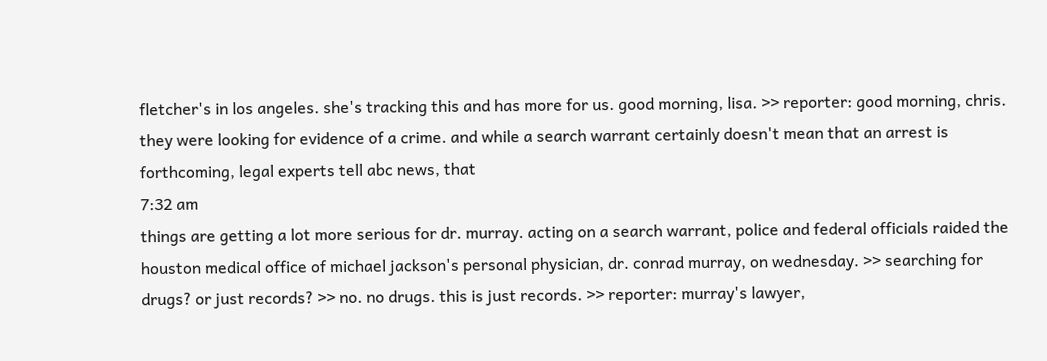fletcher's in los angeles. she's tracking this and has more for us. good morning, lisa. >> reporter: good morning, chris. they were looking for evidence of a crime. and while a search warrant certainly doesn't mean that an arrest is forthcoming, legal experts tell abc news, that
7:32 am
things are getting a lot more serious for dr. murray. acting on a search warrant, police and federal officials raided the houston medical office of michael jackson's personal physician, dr. conrad murray, on wednesday. >> searching for drugs? or just records? >> no. no drugs. this is just records. >> reporter: murray's lawyer,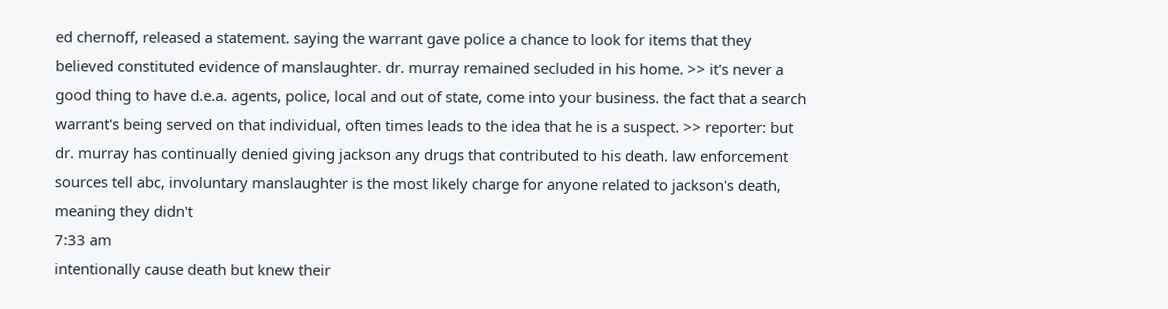ed chernoff, released a statement. saying the warrant gave police a chance to look for items that they believed constituted evidence of manslaughter. dr. murray remained secluded in his home. >> it's never a good thing to have d.e.a. agents, police, local and out of state, come into your business. the fact that a search warrant's being served on that individual, often times leads to the idea that he is a suspect. >> reporter: but dr. murray has continually denied giving jackson any drugs that contributed to his death. law enforcement sources tell abc, involuntary manslaughter is the most likely charge for anyone related to jackson's death, meaning they didn't
7:33 am
intentionally cause death but knew their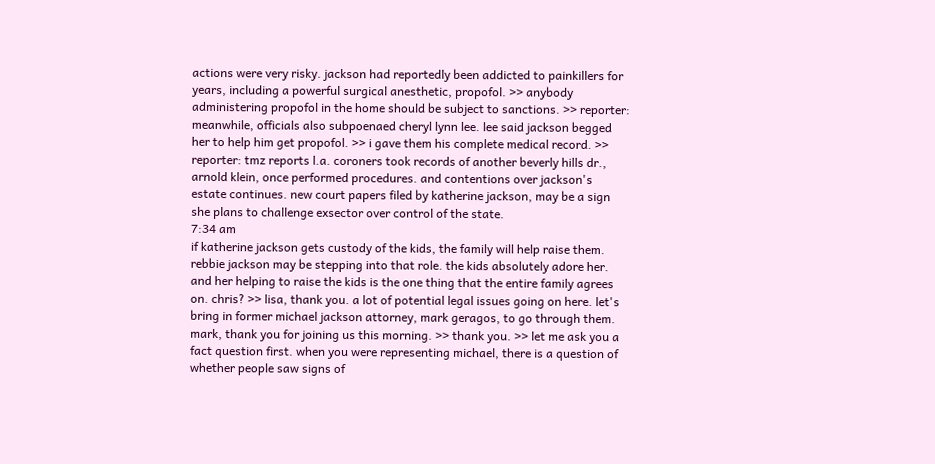actions were very risky. jackson had reportedly been addicted to painkillers for years, including a powerful surgical anesthetic, propofol. >> anybody administering propofol in the home should be subject to sanctions. >> reporter: meanwhile, officials also subpoenaed cheryl lynn lee. lee said jackson begged her to help him get propofol. >> i gave them his complete medical record. >> reporter: tmz reports l.a. coroners took records of another beverly hills dr., arnold klein, once performed procedures. and contentions over jackson's estate continues. new court papers filed by katherine jackson, may be a sign she plans to challenge exsector over control of the state.
7:34 am
if katherine jackson gets custody of the kids, the family will help raise them. rebbie jackson may be stepping into that role. the kids absolutely adore her. and her helping to raise the kids is the one thing that the entire family agrees on. chris? >> lisa, thank you. a lot of potential legal issues going on here. let's bring in former michael jackson attorney, mark geragos, to go through them. mark, thank you for joining us this morning. >> thank you. >> let me ask you a fact question first. when you were representing michael, there is a question of whether people saw signs of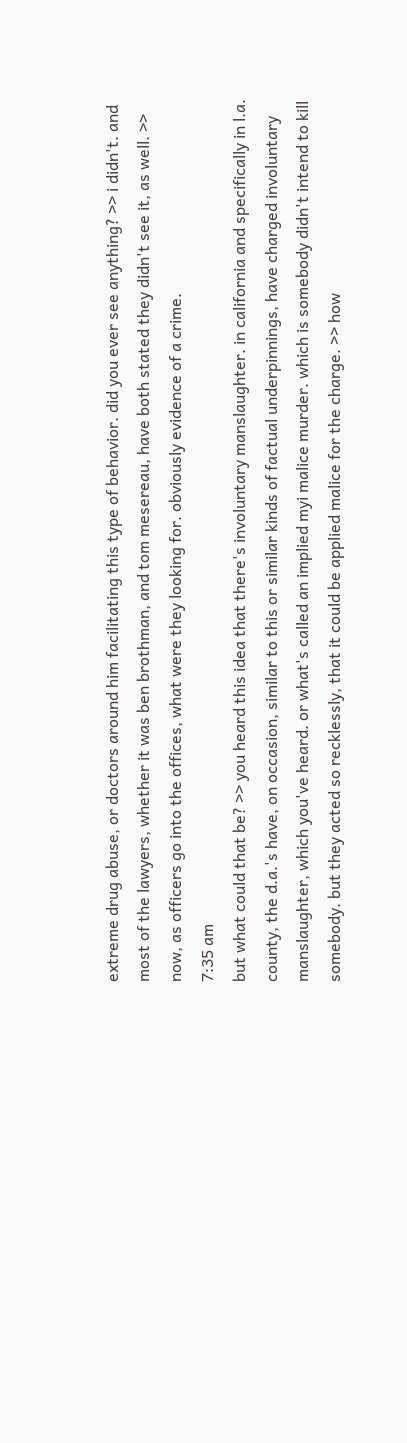extreme drug abuse, or doctors around him facilitating this type of behavior. did you ever see anything? >> i didn't. and most of the lawyers, whether it was ben brothman, and tom mesereau, have both stated they didn't see it, as well. >> now, as officers go into the offices, what were they looking for. obviously evidence of a crime.
7:35 am
but what could that be? >> you heard this idea that there's involuntary manslaughter. in california and specifically in l.a. county, the d.a.'s have, on occasion, similar to this or similar kinds of factual underpinnings, have charged involuntary manslaughter, which you've heard. or what's called an implied myi malice murder. which is somebody didn't intend to kill somebody. but they acted so recklessly, that it could be applied malice for the charge. >> how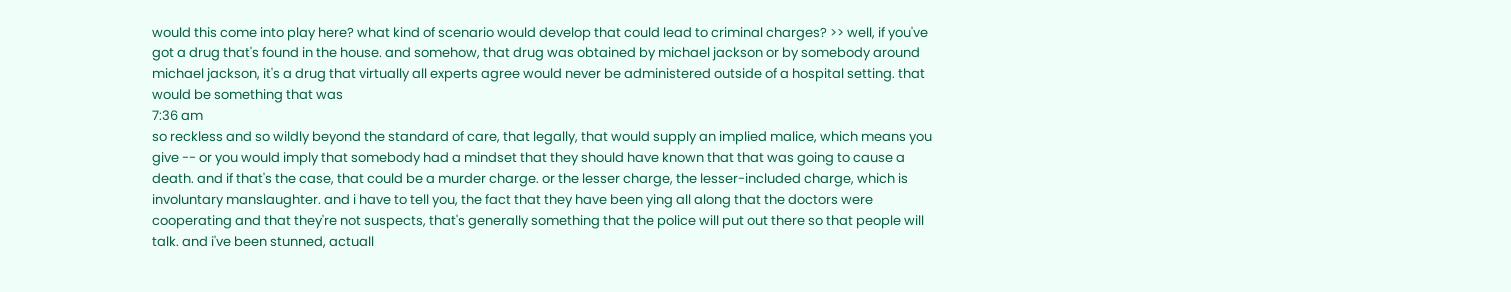would this come into play here? what kind of scenario would develop that could lead to criminal charges? >> well, if you've got a drug that's found in the house. and somehow, that drug was obtained by michael jackson or by somebody around michael jackson, it's a drug that virtually all experts agree would never be administered outside of a hospital setting. that would be something that was
7:36 am
so reckless and so wildly beyond the standard of care, that legally, that would supply an implied malice, which means you give -- or you would imply that somebody had a mindset that they should have known that that was going to cause a death. and if that's the case, that could be a murder charge. or the lesser charge, the lesser-included charge, which is involuntary manslaughter. and i have to tell you, the fact that they have been ying all along that the doctors were cooperating and that they're not suspects, that's generally something that the police will put out there so that people will talk. and i've been stunned, actuall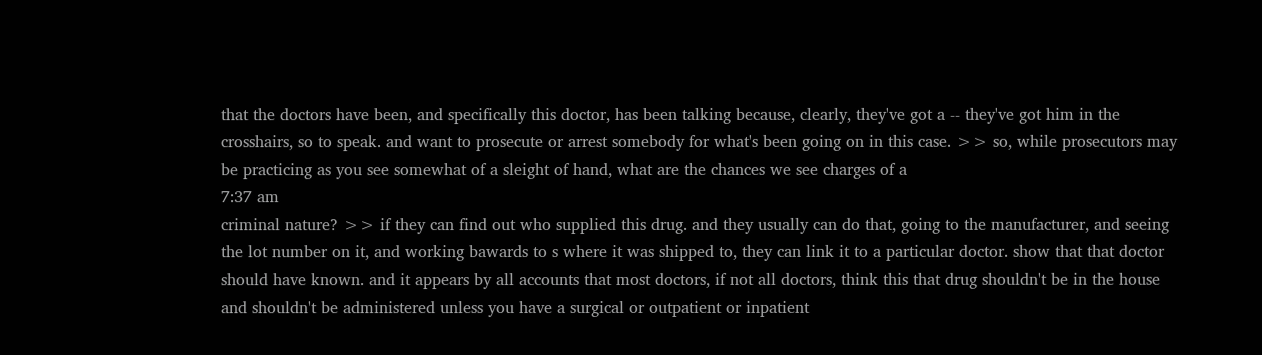that the doctors have been, and specifically this doctor, has been talking because, clearly, they've got a -- they've got him in the crosshairs, so to speak. and want to prosecute or arrest somebody for what's been going on in this case. >> so, while prosecutors may be practicing as you see somewhat of a sleight of hand, what are the chances we see charges of a
7:37 am
criminal nature? >> if they can find out who supplied this drug. and they usually can do that, going to the manufacturer, and seeing the lot number on it, and working bawards to s where it was shipped to, they can link it to a particular doctor. show that that doctor should have known. and it appears by all accounts that most doctors, if not all doctors, think this that drug shouldn't be in the house and shouldn't be administered unless you have a surgical or outpatient or inpatient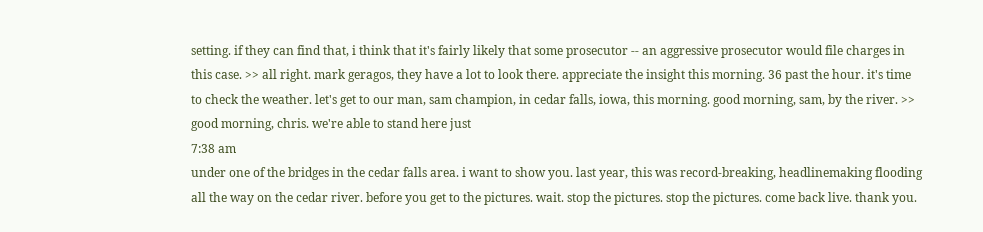setting. if they can find that, i think that it's fairly likely that some prosecutor -- an aggressive prosecutor would file charges in this case. >> all right. mark geragos, they have a lot to look there. appreciate the insight this morning. 36 past the hour. it's time to check the weather. let's get to our man, sam champion, in cedar falls, iowa, this morning. good morning, sam, by the river. >> good morning, chris. we're able to stand here just
7:38 am
under one of the bridges in the cedar falls area. i want to show you. last year, this was record-breaking, headlinemaking flooding all the way on the cedar river. before you get to the pictures. wait. stop the pictures. stop the pictures. come back live. thank you.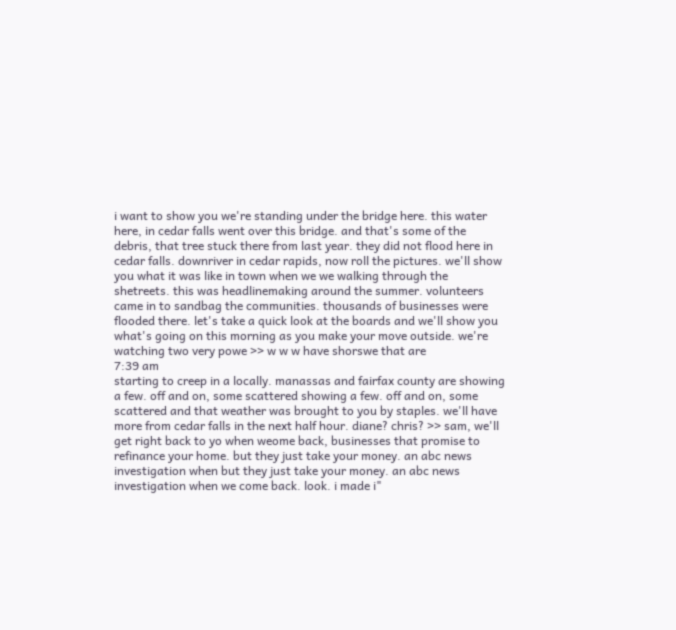i want to show you we're standing under the bridge here. this water here, in cedar falls went over this bridge. and that's some of the debris, that tree stuck there from last year. they did not flood here in cedar falls. downriver in cedar rapids, now roll the pictures. we'll show you what it was like in town when we we walking through the shetreets. this was headlinemaking around the summer. volunteers came in to sandbag the communities. thousands of businesses were flooded there. let's take a quick look at the boards and we'll show you what's going on this morning as you make your move outside. we're watching two very powe >> w w w have shorswe that are
7:39 am
starting to creep in a locally. manassas and fairfax county are showing a few. off and on, some scattered showing a few. off and on, some scattered and that weather was brought to you by staples. we'll have more from cedar falls in the next half hour. diane? chris? >> sam, we'll get right back to yo when weome back, businesses that promise to refinance your home. but they just take your money. an abc news investigation when but they just take your money. an abc news investigation when we come back. look. i made i"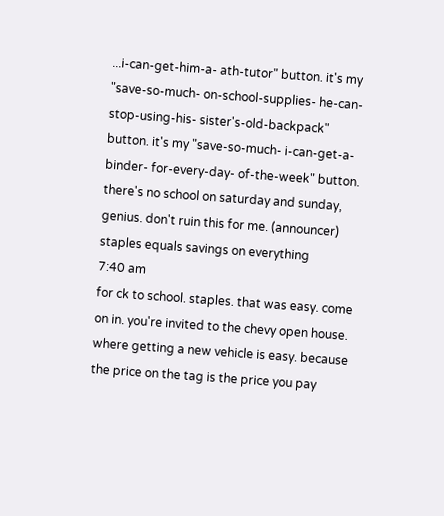...i-can-get-him-a- ath-tutor" button. it's my "save-so-much- on-school-supplies- he-can-stop-using-his- sister's-old-backpack" button. it's my "save-so-much- i-can-get-a-binder- for-every-day- of-the-week" button. there's no school on saturday and sunday, genius. don't ruin this for me. (announcer) staples equals savings on everything
7:40 am
for ck to school. staples. that was easy. come on in. you're invited to the chevy open house. where getting a new vehicle is easy. because the price on the tag is the price you pay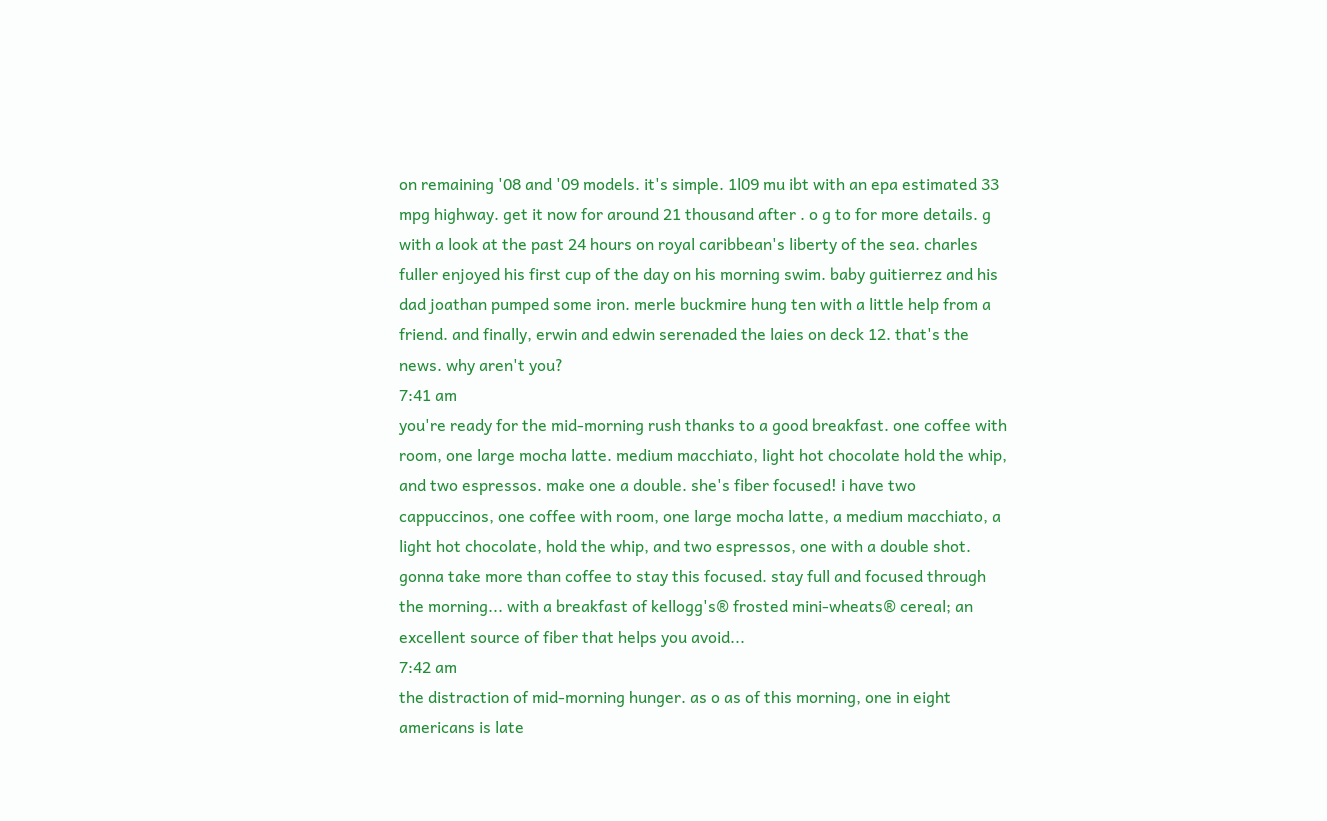on remaining '08 and '09 models. it's simple. 1l09 mu ibt with an epa estimated 33 mpg highway. get it now for around 21 thousand after . o g to for more details. g with a look at the past 24 hours on royal caribbean's liberty of the sea. charles fuller enjoyed his first cup of the day on his morning swim. baby guitierrez and his dad joathan pumped some iron. merle buckmire hung ten with a little help from a friend. and finally, erwin and edwin serenaded the laies on deck 12. that's the news. why aren't you?
7:41 am
you're ready for the mid-morning rush thanks to a good breakfast. one coffee with room, one large mocha latte. medium macchiato, light hot chocolate hold the whip, and two espressos. make one a double. she's fiber focused! i have two cappuccinos, one coffee with room, one large mocha latte, a medium macchiato, a light hot chocolate, hold the whip, and two espressos, one with a double shot. gonna take more than coffee to stay this focused. stay full and focused through the morning... with a breakfast of kellogg's® frosted mini-wheats® cereal; an excellent source of fiber that helps you avoid...
7:42 am
the distraction of mid-morning hunger. as o as of this morning, one in eight americans is late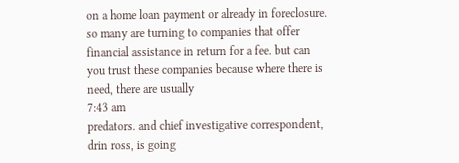on a home loan payment or already in foreclosure. so many are turning to companies that offer financial assistance in return for a fee. but can you trust these companies because where there is need, there are usually
7:43 am
predators. and chief investigative correspondent, drin ross, is going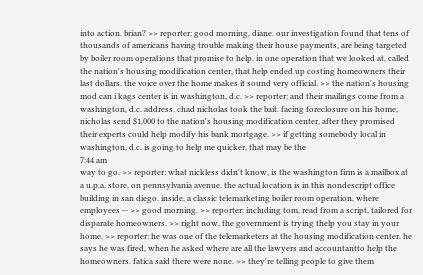into action. brian? >> reporter: good morning, diane. our investigation found that tens of thousands of americans having trouble making their house payments, are being targeted by boiler room operations that promise to help. in one operation that we looked at, called the nation's housing modification center, that help ended up costing homeowners their last dollars. the voice over the home makes it sound very official. >> the nation's housing mod can i kags center is in washington, d.c. >> reporter: and their mailings come from a washington, d.c. address. chad nicholas took the bait. facing foreclosure on his home, nicholas send $1,000 to the nation's housing modification center, after they promised their experts could help modify his bank mortgage. >> if getting somebody local in washington, d.c. is going to help me quicker, that may be the
7:44 am
way to go. >> reporter: what nickless didn't know, is the washington firm is a mailbox at a u.p.a. store, on pennsylvania avenue. the actual location is in this nondescript office building in san diego. inside, a classic telemarketing boiler room operation, where employees -- >> good morning. >> reporter: including tom, read from a script, tailored for disparate homeowners. >> right now, the government is trying thelp you stay in your home. >> reporter: he was one of the telemarketers at the housing modification center. he says he was fired, when he asked where are all the lawyers and accountantto help the homeowners. fatica said there were none. >> they're telling people to give them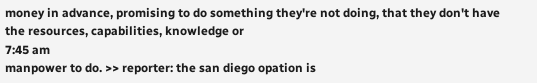money in advance, promising to do something they're not doing, that they don't have the resources, capabilities, knowledge or
7:45 am
manpower to do. >> reporter: the san diego opation is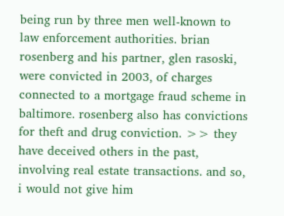being run by three men well-known to law enforcement authorities. brian rosenberg and his partner, glen rasoski, were convicted in 2003, of charges connected to a mortgage fraud scheme in baltimore. rosenberg also has convictions for theft and drug conviction. >> they have deceived others in the past, involving real estate transactions. and so, i would not give him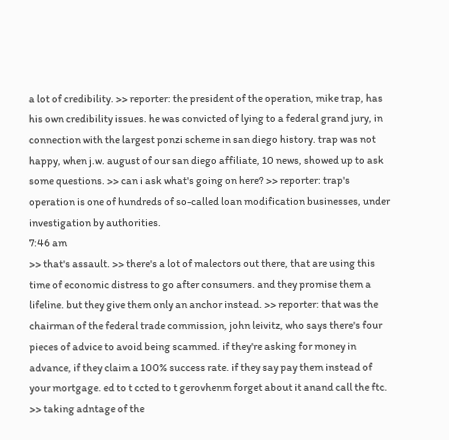a lot of credibility. >> reporter: the president of the operation, mike trap, has his own credibility issues. he was convicted of lying to a federal grand jury, in connection with the largest ponzi scheme in san diego history. trap was not happy, when j.w. august of our san diego affiliate, 10 news, showed up to ask some questions. >> can i ask what's going on here? >> reporter: trap's operation is one of hundreds of so-called loan modification businesses, under investigation by authorities.
7:46 am
>> that's assault. >> there's a lot of malectors out there, that are using this time of economic distress to go after consumers. and they promise them a lifeline. but they give them only an anchor instead. >> reporter: that was the chairman of the federal trade commission, john leivitz, who says there's four pieces of advice to avoid being scammed. if they're asking for money in advance, if they claim a 100% success rate. if they say pay them instead of your mortgage. ed to t ccted to t gerovhenm forget about it anand call the ftc. >> taking adntage of the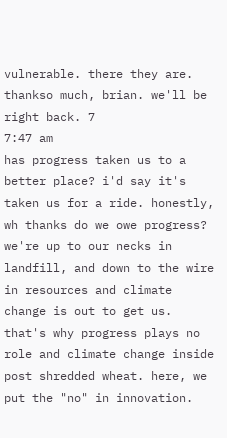vulnerable. there they are. thankso much, brian. we'll be right back. 7
7:47 am
has progress taken us to a better place? i'd say it's taken us for a ride. honestly, wh thanks do we owe progress? we're up to our necks in landfill, and down to the wire in resources and climate change is out to get us. that's why progress plays no role and climate change inside post shredded wheat. here, we put the "no" in innovation.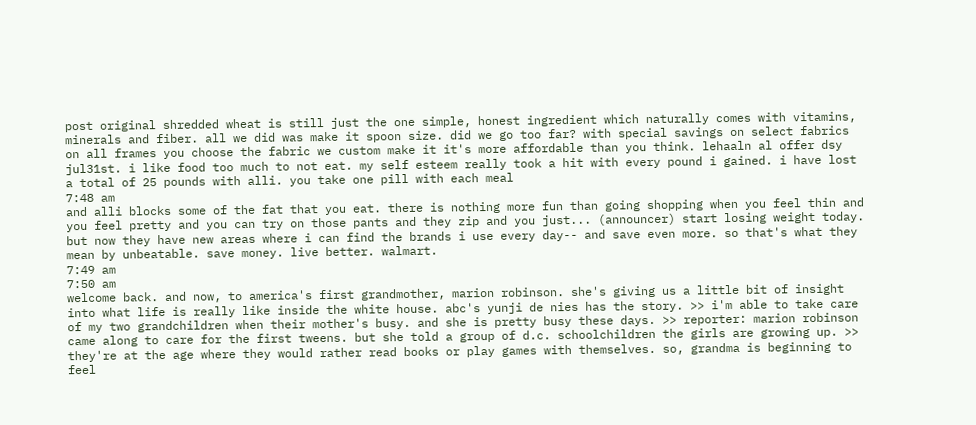post original shredded wheat is still just the one simple, honest ingredient which naturally comes with vitamins, minerals and fiber. all we did was make it spoon size. did we go too far? with special savings on select fabrics on all frames you choose the fabric we custom make it it's more affordable than you think. lehaaln al offer dsy jul31st. i like food too much to not eat. my self esteem really took a hit with every pound i gained. i have lost a total of 25 pounds with alli. you take one pill with each meal
7:48 am
and alli blocks some of the fat that you eat. there is nothing more fun than going shopping when you feel thin and you feel pretty and you can try on those pants and they zip and you just... (announcer) start losing weight today. but now they have new areas where i can find the brands i use every day-- and save even more. so that's what they mean by unbeatable. save money. live better. walmart.
7:49 am
7:50 am
welcome back. and now, to america's first grandmother, marion robinson. she's giving us a little bit of insight into what life is really like inside the white house. abc's yunji de nies has the story. >> i'm able to take care of my two grandchildren when their mother's busy. and she is pretty busy these days. >> reporter: marion robinson came along to care for the first tweens. but she told a group of d.c. schoolchildren the girls are growing up. >> they're at the age where they would rather read books or play games with themselves. so, grandma is beginning to feel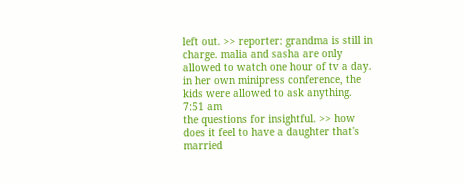left out. >> reporter: grandma is still in charge. malia and sasha are only allowed to watch one hour of tv a day. in her own minipress conference, the kids were allowed to ask anything.
7:51 am
the questions for insightful. >> how does it feel to have a daughter that's married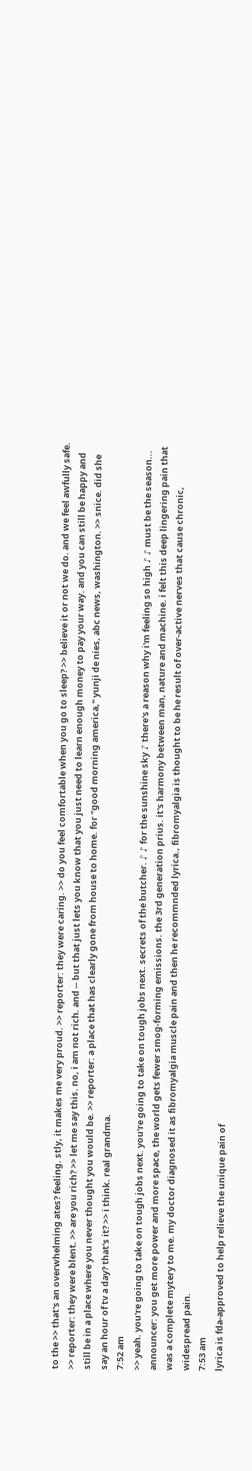to the >> that's an overwhelming ates? feeling. stly, it makes me very proud. >> reporter: they were caring. >> do you feel comfortable when you go to sleep? >> believe it or not we do. and we feel awfully safe. >> reporter: they were blent. >> are you rich? >> let me say this. no, i am not rich. and -- but that just lets you know that you just need to learn enough money to pay your way. and you can still be happy and still be in a place where you never thought you would be. >> reporter: a place that has clearly gone from house to home. for "good morning america," yunji de nies, abc news, washington. >> snice. did she say an hour of tv a day? that's it? >> i think. real grandma.
7:52 am
>> yeah. you're going to take on tough jobs next. you're going to take on tough jobs next. secrets of the butcher. ♪ ♪ for the sunshine sky ♪ there's a reason why i'm feeling so high ♪ ♪ must be the season... announcer: you get more power and more space, the world gets fewer smog-forming emissions. the 3rd generation prius. it's harmony between man, nature and machine. i felt this deep lingering pain that was a complete mytery to me. my doctor diagnosed it as fibromyalgia muscle pain and then he recommnded lyrica., fibromyalgia is thought to be he result of over-active nerves that cause chronic, widespread pain.
7:53 am
lyrica is fda-approved to help relieve the unique pain of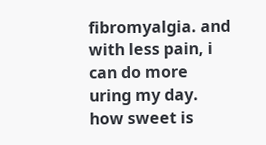fibromyalgia. and with less pain, i can do more uring my day. how sweet is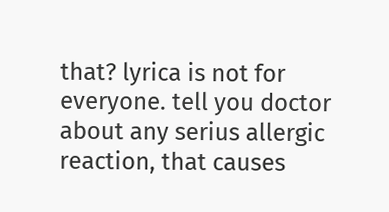that? lyrica is not for everyone. tell you doctor about any serius allergic reaction, that causes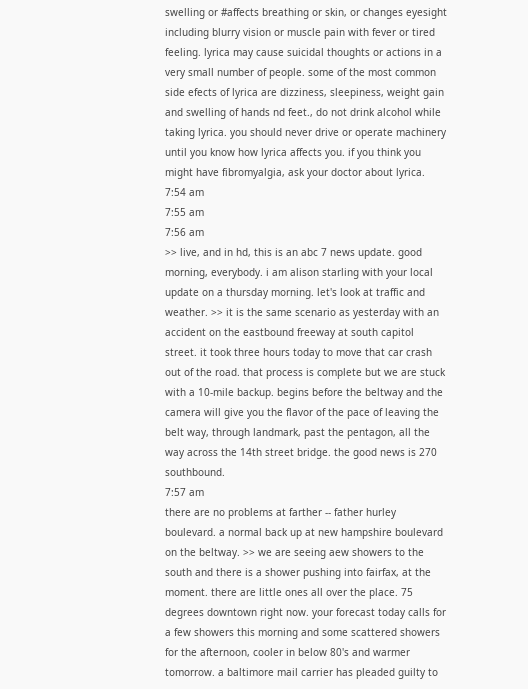swelling or #affects breathing or skin, or changes eyesight including blurry vision or muscle pain with fever or tired feeling. lyrica may cause suicidal thoughts or actions in a very small number of people. some of the most common side efects of lyrica are dizziness, sleepiness, weight gain and swelling of hands nd feet., do not drink alcohol while taking lyrica. you should never drive or operate machinery until you know how lyrica affects you. if you think you might have fibromyalgia, ask your doctor about lyrica.
7:54 am
7:55 am
7:56 am
>> live, and in hd, this is an abc 7 news update. good morning, everybody. i am alison starling with your local update on a thursday morning. let's look at traffic and weather. >> it is the same scenario as yesterday with an accident on the eastbound freeway at south capitol street. it took three hours today to move that car crash out of the road. that process is complete but we are stuck with a 10-mile backup. begins before the beltway and the camera will give you the flavor of the pace of leaving the belt way, through landmark, past the pentagon, all the way across the 14th street bridge. the good news is 270 southbound.
7:57 am
there are no problems at farther -- father hurley boulevard. a normal back up at new hampshire boulevard on the beltway. >> we are seeing aew showers to the south and there is a shower pushing into fairfax, at the moment. there are little ones all over the place. 75 degrees downtown right now. your forecast today calls for a few showers this morning and some scattered showers for the afternoon, cooler in below 80's and warmer tomorrow. a baltimore mail carrier has pleaded guilty to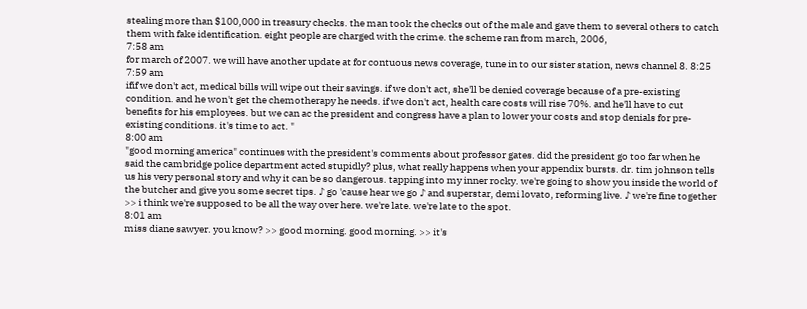stealing more than $100,000 in treasury checks. the man took the checks out of the male and gave them to several others to catch them with fake identification. eight people are charged with the crime. the scheme ran from march, 2006,
7:58 am
for march of 2007. we will have another update at for contuous news coverage, tune in to our sister station, news channel 8. 8:25
7:59 am
ifif we don't act, medical bills will wipe out their savings. if we don't act, she'll be denied coverage because of a pre-existing condition. and he won't get the chemotherapy he needs. if we don't act, health care costs will rise 70%. and he'll have to cut benefits for his employees. but we can ac the president and congress have a plan to lower your costs and stop denials for pre-existing conditions. it's time to act. "
8:00 am
"good morning america" continues with the president's comments about professor gates. did the president go too far when he said the cambridge police department acted stupidly? plus, what really happens when your appendix bursts. dr. tim johnson tells us his very personal story and why it can be so dangerous. tapping into my inner rocky. we're going to show you inside the world of the butcher and give you some secret tips. ♪ go 'cause hear we go ♪ and superstar, demi lovato, reforming live. ♪ we're fine together >> i think we're supposed to be all the way over here. we're late. we're late to the spot.
8:01 am
miss diane sawyer. you know? >> good morning. good morning. >> it's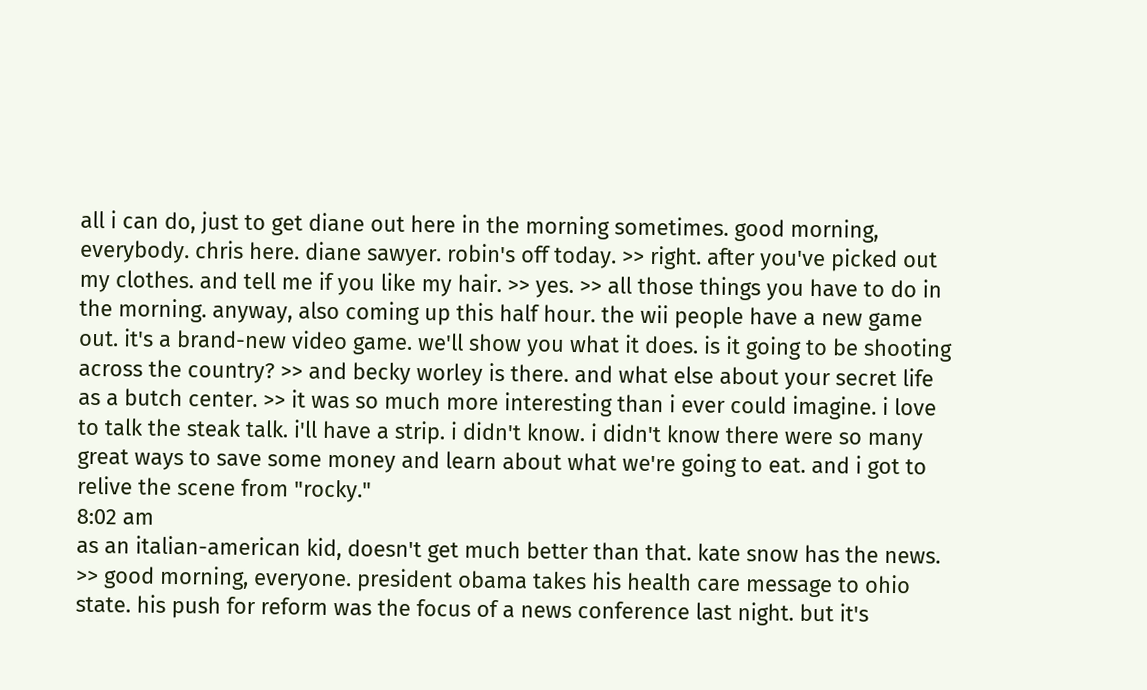all i can do, just to get diane out here in the morning sometimes. good morning, everybody. chris here. diane sawyer. robin's off today. >> right. after you've picked out my clothes. and tell me if you like my hair. >> yes. >> all those things you have to do in the morning. anyway, also coming up this half hour. the wii people have a new game out. it's a brand-new video game. we'll show you what it does. is it going to be shooting across the country? >> and becky worley is there. and what else about your secret life as a butch center. >> it was so much more interesting than i ever could imagine. i love to talk the steak talk. i'll have a strip. i didn't know. i didn't know there were so many great ways to save some money and learn about what we're going to eat. and i got to relive the scene from "rocky."
8:02 am
as an italian-american kid, doesn't get much better than that. kate snow has the news. >> good morning, everyone. president obama takes his health care message to ohio state. his push for reform was the focus of a news conference last night. but it's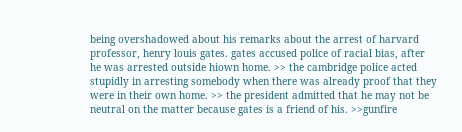being overshadowed about his remarks about the arrest of harvard professor, henry louis gates. gates accused police of racial bias, after he was arrested outside hiown home. >> the cambridge police acted stupidly in arresting somebody when there was already proof that they were in their own home. >> the president admitted that he may not be neutral on the matter because gates is a friend of his. >>gunfire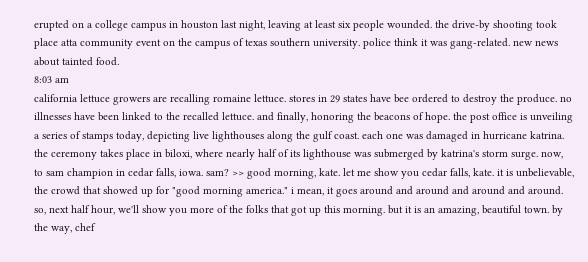erupted on a college campus in houston last night, leaving at least six people wounded. the drive-by shooting took place atta community event on the campus of texas southern university. police think it was gang-related. new news about tainted food.
8:03 am
california lettuce growers are recalling romaine lettuce. stores in 29 states have bee ordered to destroy the produce. no illnesses have been linked to the recalled lettuce. and finally, honoring the beacons of hope. the post office is unveiling a series of stamps today, depicting live lighthouses along the gulf coast. each one was damaged in hurricane katrina. the ceremony takes place in biloxi, where nearly half of its lighthouse was submerged by katrina's storm surge. now, to sam champion in cedar falls, iowa. sam? >> good morning, kate. let me show you cedar falls, kate. it is unbelievable, the crowd that showed up for "good morning america." i mean, it goes around and around and around and around. so, next half hour, we'll show you more of the folks that got up this morning. but it is an amazing, beautiful town. by the way, chef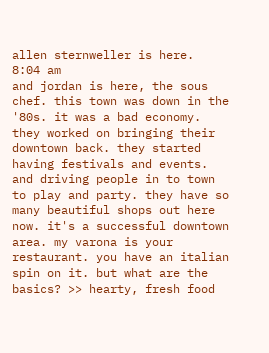allen sternweller is here.
8:04 am
and jordan is here, the sous chef. this town was down in the '80s. it was a bad economy. they worked on bringing their downtown back. they started having festivals and events. and driving people in to town to play and party. they have so many beautiful shops out here now. it's a successful downtown area. my varona is your restaurant. you have an italian spin on it. but what are the basics? >> hearty, fresh food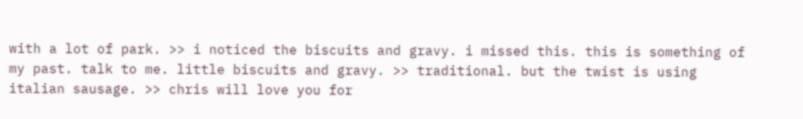with a lot of park. >> i noticed the biscuits and gravy. i missed this. this is something of my past. talk to me. little biscuits and gravy. >> traditional. but the twist is using italian sausage. >> chris will love you for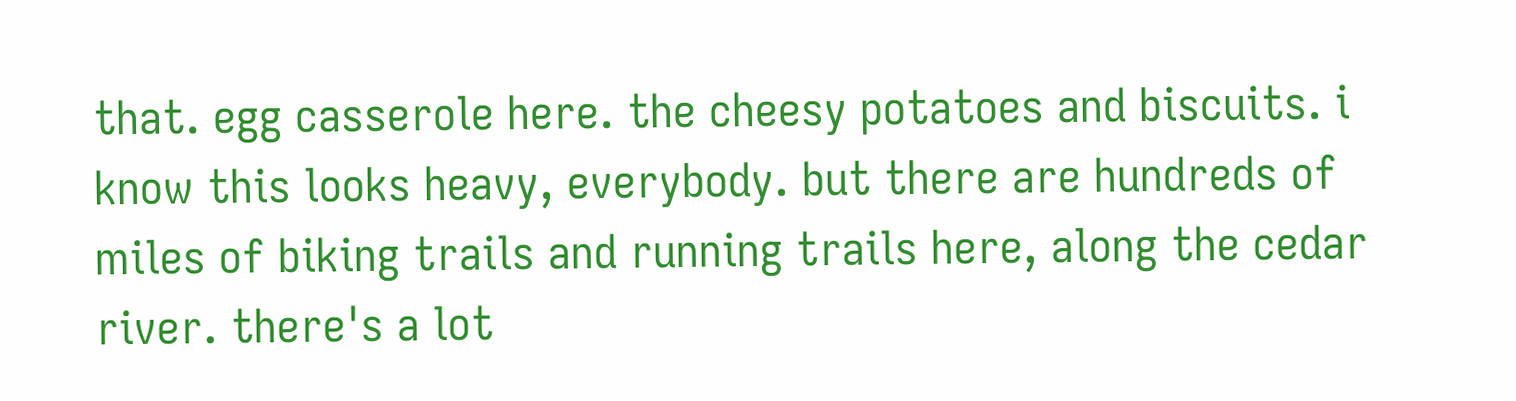that. egg casserole here. the cheesy potatoes and biscuits. i know this looks heavy, everybody. but there are hundreds of miles of biking trails and running trails here, along the cedar river. there's a lot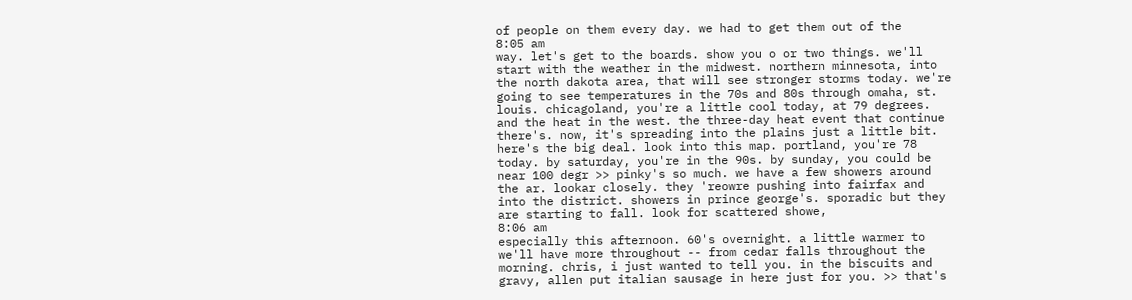of people on them every day. we had to get them out of the
8:05 am
way. let's get to the boards. show you o or two things. we'll start with the weather in the midwest. northern minnesota, into the north dakota area, that will see stronger storms today. we're going to see temperatures in the 70s and 80s through omaha, st. louis. chicagoland, you're a little cool today, at 79 degrees. and the heat in the west. the three-day heat event that continue there's. now, it's spreading into the plains just a little bit. here's the big deal. look into this map. portland, you're 78 today. by saturday, you're in the 90s. by sunday, you could be near 100 degr >> pinky's so much. we have a few showers around the ar. lookar closely. they 'reowre pushing into fairfax and into the district. showers in prince george's. sporadic but they are starting to fall. look for scattered showe,
8:06 am
especially this afternoon. 60's overnight. a little warmer to we'll have more throughout -- from cedar falls throughout the morning. chris, i just wanted to tell you. in the biscuits and gravy, allen put italian sausage in here just for you. >> that's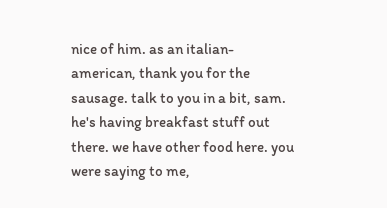nice of him. as an italian-american, thank you for the sausage. talk to you in a bit, sam. he's having breakfast stuff out there. we have other food here. you were saying to me,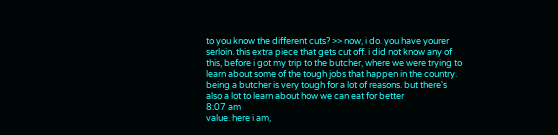to you know the different cuts? >> now, i do. you have yourer serloin. this extra piece that gets cut off. i did not know any of this, before i got my trip to the butcher, where we were trying to learn about some of the tough jobs that happen in the country. being a butcher is very tough for a lot of reasons. but there's also a lot to learn about how we can eat for better
8:07 am
value. here i am,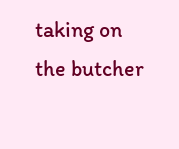taking on the butcher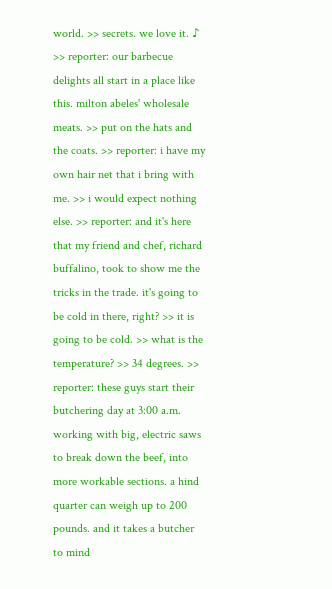world. >> secrets. we love it. ♪ >> reporter: our barbecue delights all start in a place like this. milton abeles' wholesale meats. >> put on the hats and the coats. >> reporter: i have my own hair net that i bring with me. >> i would expect nothing else. >> reporter: and it's here that my friend and chef, richard buffalino, took to show me the tricks in the trade. it's going to be cold in there, right? >> it is going to be cold. >> what is the temperature? >> 34 degrees. >> reporter: these guys start their butchering day at 3:00 a.m. working with big, electric saws to break down the beef, into more workable sections. a hind quarter can weigh up to 200 pounds. and it takes a butcher to mind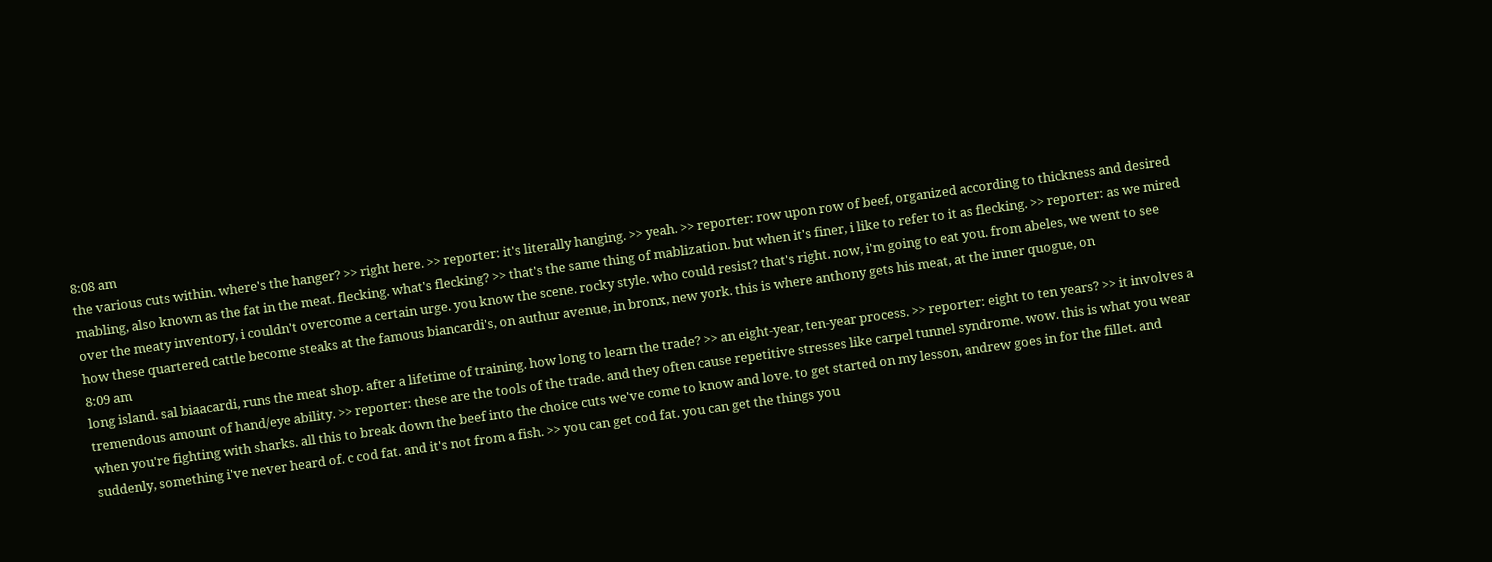8:08 am
the various cuts within. where's the hanger? >> right here. >> reporter: it's literally hanging. >> yeah. >> reporter: row upon row of beef, organized according to thickness and desired mabling, also known as the fat in the meat. flecking. what's flecking? >> that's the same thing of mablization. but when it's finer, i like to refer to it as flecking. >> reporter: as we mired over the meaty inventory, i couldn't overcome a certain urge. you know the scene. rocky style. who could resist? that's right. now, i'm going to eat you. from abeles, we went to see how these quartered cattle become steaks at the famous biancardi's, on authur avenue, in bronx, new york. this is where anthony gets his meat, at the inner quogue, on
8:09 am
long island. sal biaacardi, runs the meat shop. after a lifetime of training. how long to learn the trade? >> an eight-year, ten-year process. >> reporter: eight to ten years? >> it involves a tremendous amount of hand/eye ability. >> reporter: these are the tools of the trade. and they often cause repetitive stresses like carpel tunnel syndrome. wow. this is what you wear when you're fighting with sharks. all this to break down the beef into the choice cuts we've come to know and love. to get started on my lesson, andrew goes in for the fillet. and suddenly, something i've never heard of. c cod fat. and it's not from a fish. >> you can get cod fat. you can get the things you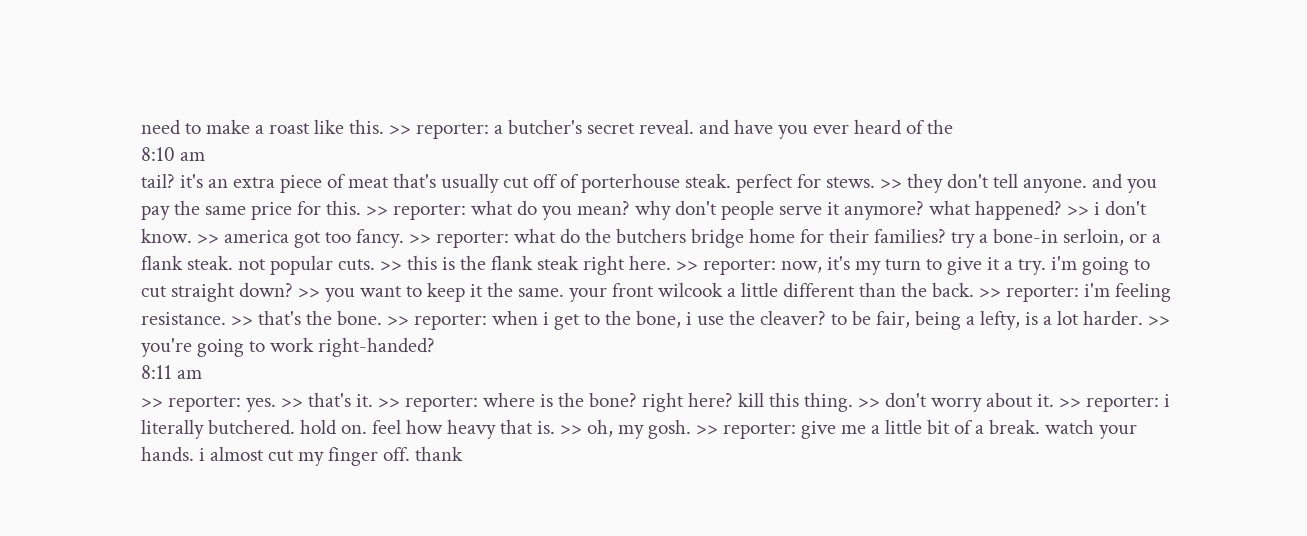need to make a roast like this. >> reporter: a butcher's secret reveal. and have you ever heard of the
8:10 am
tail? it's an extra piece of meat that's usually cut off of porterhouse steak. perfect for stews. >> they don't tell anyone. and you pay the same price for this. >> reporter: what do you mean? why don't people serve it anymore? what happened? >> i don't know. >> america got too fancy. >> reporter: what do the butchers bridge home for their families? try a bone-in serloin, or a flank steak. not popular cuts. >> this is the flank steak right here. >> reporter: now, it's my turn to give it a try. i'm going to cut straight down? >> you want to keep it the same. your front wilcook a little different than the back. >> reporter: i'm feeling resistance. >> that's the bone. >> reporter: when i get to the bone, i use the cleaver? to be fair, being a lefty, is a lot harder. >> you're going to work right-handed?
8:11 am
>> reporter: yes. >> that's it. >> reporter: where is the bone? right here? kill this thing. >> don't worry about it. >> reporter: i literally butchered. hold on. feel how heavy that is. >> oh, my gosh. >> reporter: give me a little bit of a break. watch your hands. i almost cut my finger off. thank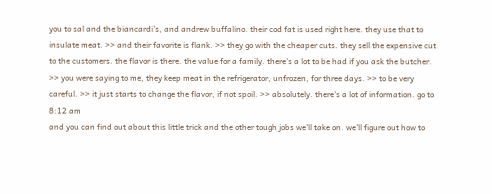you to sal and the biancardi's, and andrew buffalino. their cod fat is used right here. they use that to insulate meat. >> and their favorite is flank. >> they go with the cheaper cuts. they sell the expensive cut to the customers. the flavor is there. the value for a family. there's a lot to be had if you ask the butcher. >> you were saying to me, they keep meat in the refrigerator, unfrozen, for three days. >> to be very careful. >> it just starts to change the flavor, if not spoil. >> absolutely. there's a lot of information. go to
8:12 am
and you can find out about this little trick and the other tough jobs we'll take on. we'll figure out how to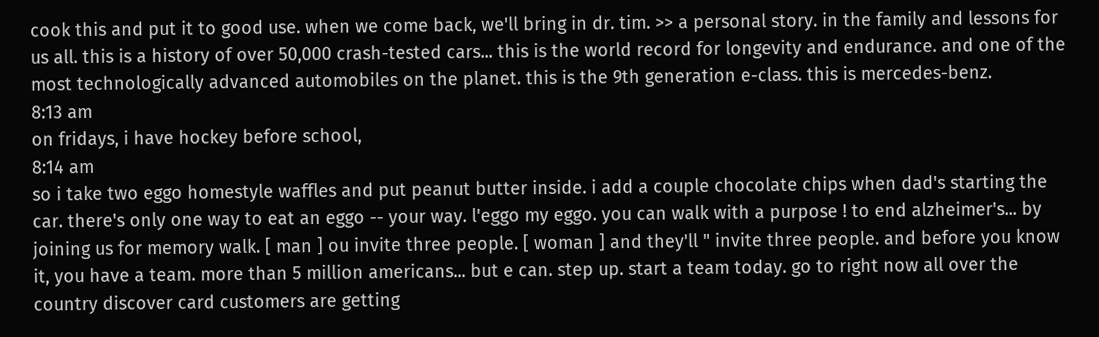cook this and put it to good use. when we come back, we'll bring in dr. tim. >> a personal story. in the family and lessons for us all. this is a history of over 50,000 crash-tested cars... this is the world record for longevity and endurance. and one of the most technologically advanced automobiles on the planet. this is the 9th generation e-class. this is mercedes-benz.
8:13 am
on fridays, i have hockey before school,
8:14 am
so i take two eggo homestyle waffles and put peanut butter inside. i add a couple chocolate chips when dad's starting the car. there's only one way to eat an eggo -- your way. l'eggo my eggo. you can walk with a purpose ! to end alzheimer's... by joining us for memory walk. [ man ] ou invite three people. [ woman ] and they'll " invite three people. and before you know it, you have a team. more than 5 million americans... but e can. step up. start a team today. go to right now all over the country discover card customers are getting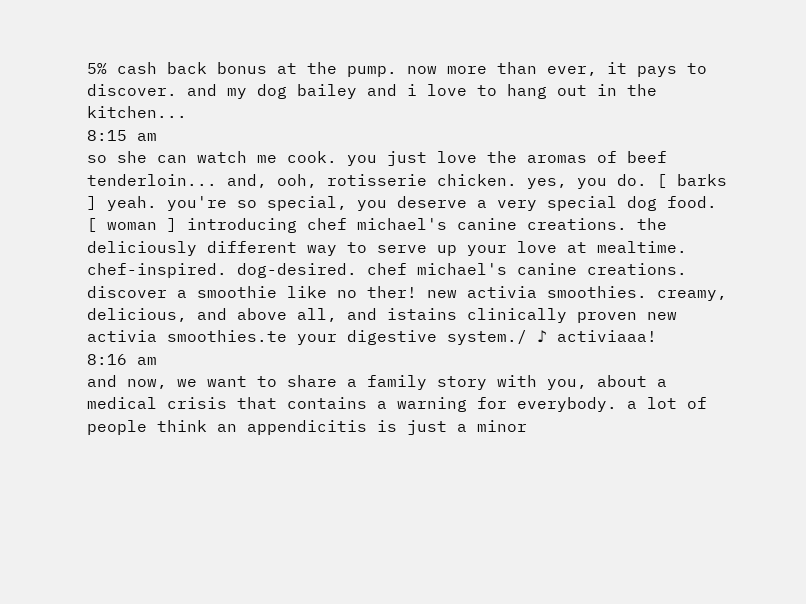5% cash back bonus at the pump. now more than ever, it pays to discover. and my dog bailey and i love to hang out in the kitchen...
8:15 am
so she can watch me cook. you just love the aromas of beef tenderloin... and, ooh, rotisserie chicken. yes, you do. [ barks ] yeah. you're so special, you deserve a very special dog food. [ woman ] introducing chef michael's canine creations. the deliciously different way to serve up your love at mealtime. chef-inspired. dog-desired. chef michael's canine creations. discover a smoothie like no ther! new activia smoothies. creamy, delicious, and above all, and istains clinically proven new activia smoothies.te your digestive system./ ♪ activiaaa!
8:16 am
and now, we want to share a family story with you, about a medical crisis that contains a warning for everybody. a lot of people think an appendicitis is just a minor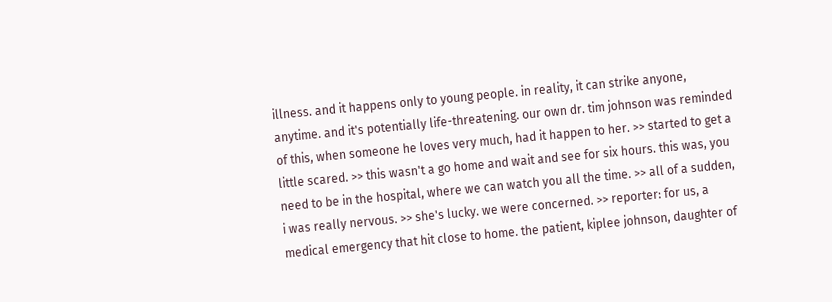illness. and it happens only to young people. in reality, it can strike anyone, anytime. and it's potentially life-threatening. our own dr. tim johnson was reminded of this, when someone he loves very much, had it happen to her. >> started to get a little scared. >> this wasn't a go home and wait and see for six hours. this was, you need to be in the hospital, where we can watch you all the time. >> all of a sudden, i was really nervous. >> she's lucky. we were concerned. >> reporter: for us, a medical emergency that hit close to home. the patient, kiplee johnson, daughter of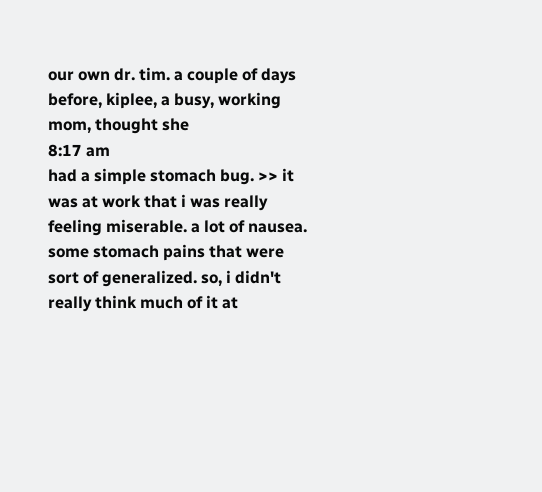our own dr. tim. a couple of days before, kiplee, a busy, working mom, thought she
8:17 am
had a simple stomach bug. >> it was at work that i was really feeling miserable. a lot of nausea. some stomach pains that were sort of generalized. so, i didn't really think much of it at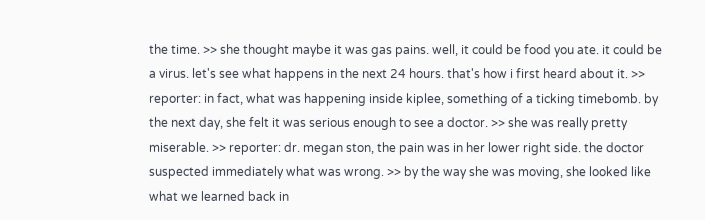the time. >> she thought maybe it was gas pains. well, it could be food you ate. it could be a virus. let's see what happens in the next 24 hours. that's how i first heard about it. >> reporter: in fact, what was happening inside kiplee, something of a ticking timebomb. by the next day, she felt it was serious enough to see a doctor. >> she was really pretty miserable. >> reporter: dr. megan ston, the pain was in her lower right side. the doctor suspected immediately what was wrong. >> by the way she was moving, she looked like what we learned back in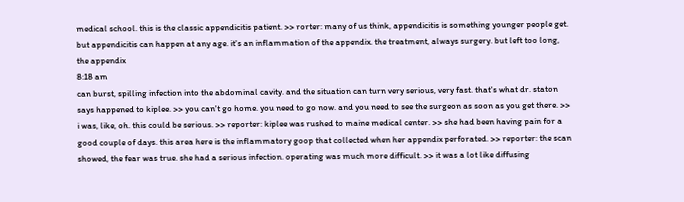medical school. this is the classic appendicitis patient. >> rorter: many of us think, appendicitis is something younger people get. but appendicitis can happen at any age. it's an inflammation of the appendix. the treatment, always surgery. but left too long, the appendix
8:18 am
can burst, spilling infection into the abdominal cavity. and the situation can turn very serious, very fast. that's what dr. staton says happened to kiplee. >> you can't go home. you need to go now. and you need to see the surgeon as soon as you get there. >> i was, like, oh. this could be serious. >> reporter: kiplee was rushed to maine medical center. >> she had been having pain for a good couple of days. this area here is the inflammatory goop that collected when her appendix perforated. >> reporter: the scan showed, the fear was true. she had a serious infection. operating was much more difficult. >> it was a lot like diffusing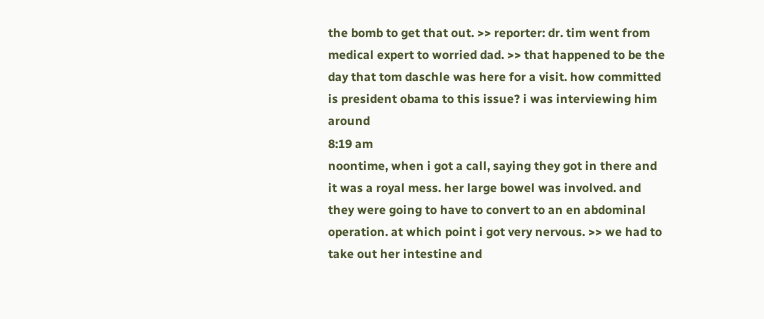the bomb to get that out. >> reporter: dr. tim went from medical expert to worried dad. >> that happened to be the day that tom daschle was here for a visit. how committed is president obama to this issue? i was interviewing him around
8:19 am
noontime, when i got a call, saying they got in there and it was a royal mess. her large bowel was involved. and they were going to have to convert to an en abdominal operation. at which point i got very nervous. >> we had to take out her intestine and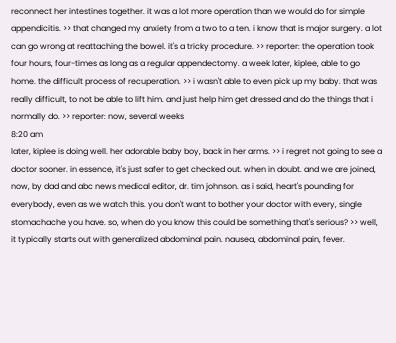reconnect her intestines together. it was a lot more operation than we would do for simple appendicitis. >> that changed my anxiety from a two to a ten. i know that is major surgery. a lot can go wrong at reattaching the bowel. it's a tricky procedure. >> reporter: the operation took four hours, four-times as long as a regular appendectomy. a week later, kiplee, able to go home. the difficult process of recuperation. >> i wasn't able to even pick up my baby. that was really difficult, to not be able to lift him. and just help him get dressed and do the things that i normally do. >> reporter: now, several weeks
8:20 am
later, kiplee is doing well. her adorable baby boy, back in her arms. >> i regret not going to see a doctor sooner. in essence, it's just safer to get checked out. when in doubt. and we are joined, now, by dad and abc news medical editor, dr. tim johnson. as i said, heart's pounding for everybody, even as we watch this. you don't want to bother your doctor with every, single stomachache you have. so, when do you know this could be something that's serious? >> well, it typically starts out with generalized abdominal pain. nausea, abdominal pain, fever.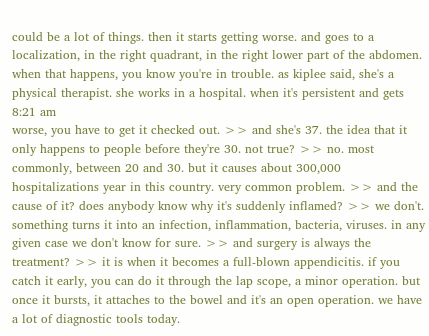could be a lot of things. then it starts getting worse. and goes to a localization, in the right quadrant, in the right lower part of the abdomen. when that happens, you know you're in trouble. as kiplee said, she's a physical therapist. she works in a hospital. when it's persistent and gets
8:21 am
worse, you have to get it checked out. >> and she's 37. the idea that it only happens to people before they're 30. not true? >> no. most commonly, between 20 and 30. but it causes about 300,000 hospitalizations year in this country. very common problem. >> and the cause of it? does anybody know why it's suddenly inflamed? >> we don't. something turns it into an infection, inflammation, bacteria, viruses. in any given case we don't know for sure. >> and surgery is always the treatment? >> it is when it becomes a full-blown appendicitis. if you catch it early, you can do it through the lap scope, a minor operation. but once it bursts, it attaches to the bowel and it's an open operation. we have a lot of diagnostic tools today.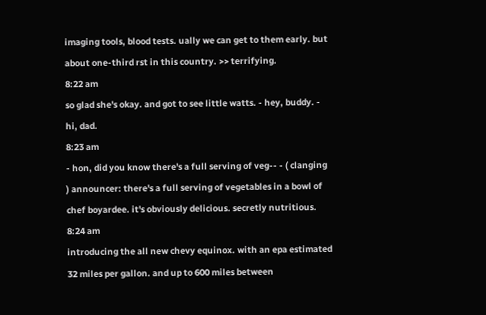imaging tools, blood tests. ually we can get to them early. but about one-third rst in this country. >> terrifying.
8:22 am
so glad she's okay. and got to see little watts. - hey, buddy. - hi, dad.
8:23 am
- hon, did you know there's a full serving of veg-- - ( clanging ) announcer: there's a full serving of vegetables in a bowl of chef boyardee. it's obviously delicious. secretly nutritious.
8:24 am
introducing the all new chevy equinox. with an epa estimated 32 miles per gallon. and up to 600 miles between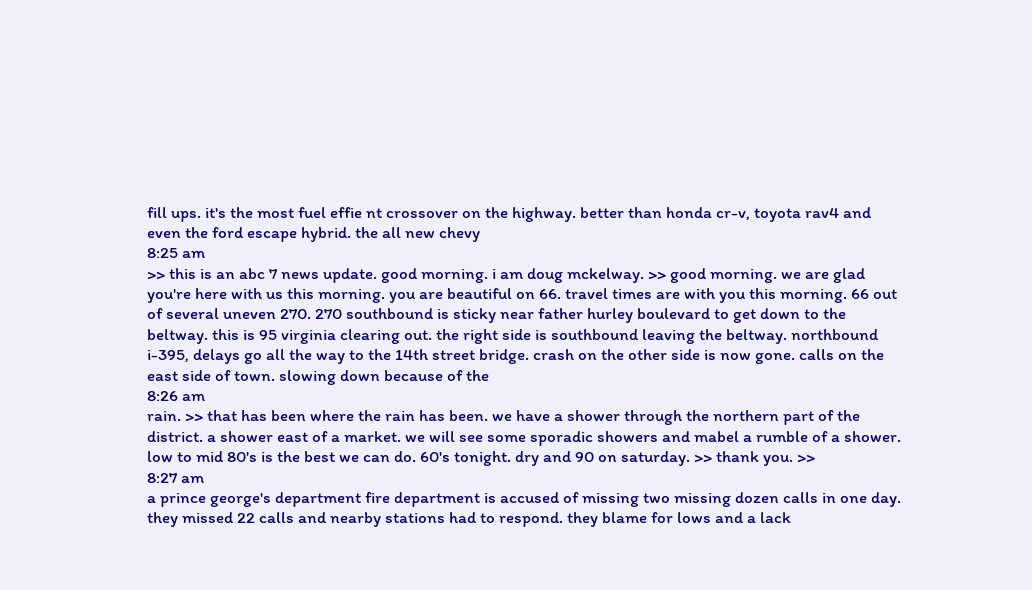fill ups. it's the most fuel effie nt crossover on the highway. better than honda cr-v, toyota rav4 and even the ford escape hybrid. the all new chevy
8:25 am
>> this is an abc 7 news update. good morning. i am doug mckelway. >> good morning. we are glad you're here with us this morning. you are beautiful on 66. travel times are with you this morning. 66 out of several uneven 270. 270 southbound is sticky near father hurley boulevard to get down to the beltway. this is 95 virginia clearing out. the right side is southbound leaving the beltway. northbound i-395, delays go all the way to the 14th street bridge. crash on the other side is now gone. calls on the east side of town. slowing down because of the
8:26 am
rain. >> that has been where the rain has been. we have a shower through the northern part of the district. a shower east of a market. we will see some sporadic showers and mabel a rumble of a shower. low to mid 80's is the best we can do. 60's tonight. dry and 90 on saturday. >> thank you. >>
8:27 am
a prince george's department fire department is accused of missing two missing dozen calls in one day. they missed 22 calls and nearby stations had to respond. they blame for lows and a lack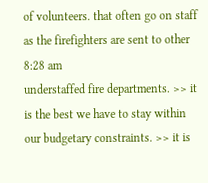of volunteers. that often go on staff as the firefighters are sent to other
8:28 am
understaffed fire departments. >> it is the best we have to stay within our budgetary constraints. >> it is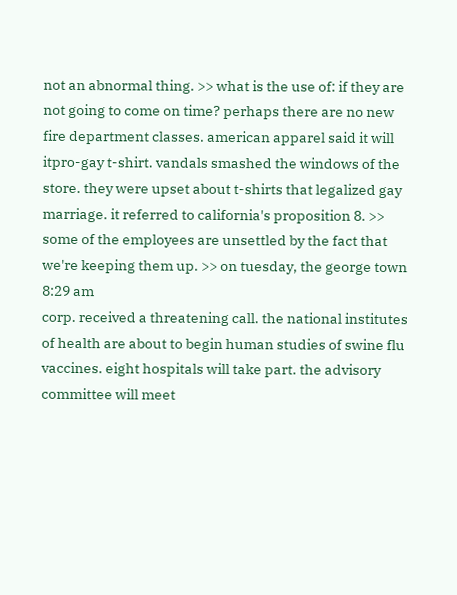not an abnormal thing. >> what is the use of: if they are not going to come on time? perhaps there are no new fire department classes. american apparel said it will itpro-gay t-shirt. vandals smashed the windows of the store. they were upset about t-shirts that legalized gay marriage. it referred to california's proposition 8. >> some of the employees are unsettled by the fact that we're keeping them up. >> on tuesday, the george town
8:29 am
corp. received a threatening call. the national institutes of health are about to begin human studies of swine flu vaccines. eight hospitals will take part. the advisory committee will meet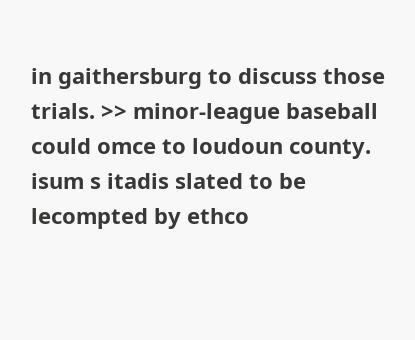in gaithersburg to discuss those trials. >> minor-league baseball could omce to loudoun county. isum s itadis slated to be lecompted by ethco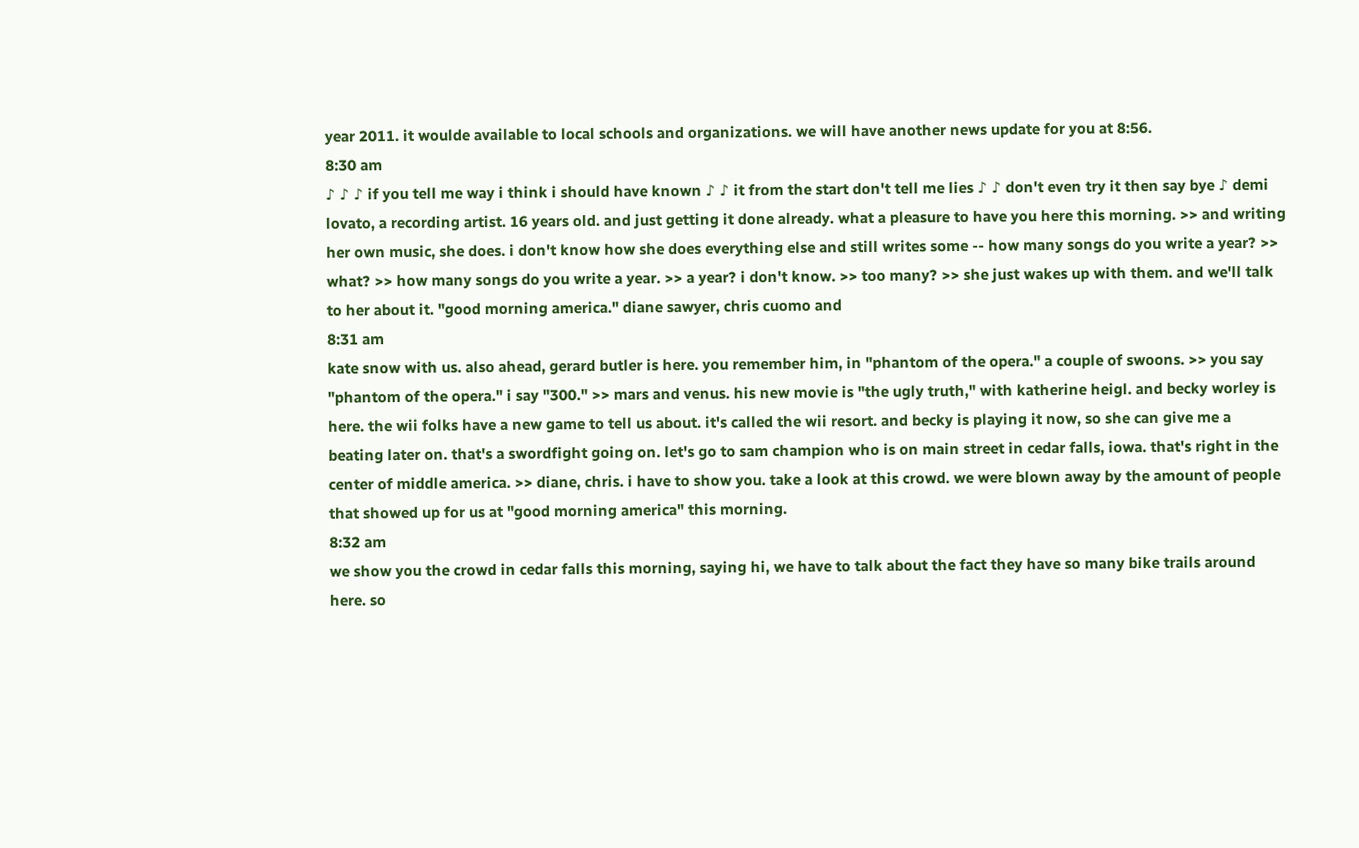year 2011. it woulde available to local schools and organizations. we will have another news update for you at 8:56.
8:30 am
♪ ♪ ♪ if you tell me way i think i should have known ♪ ♪ it from the start don't tell me lies ♪ ♪ don't even try it then say bye ♪ demi lovato, a recording artist. 16 years old. and just getting it done already. what a pleasure to have you here this morning. >> and writing her own music, she does. i don't know how she does everything else and still writes some -- how many songs do you write a year? >> what? >> how many songs do you write a year. >> a year? i don't know. >> too many? >> she just wakes up with them. and we'll talk to her about it. "good morning america." diane sawyer, chris cuomo and
8:31 am
kate snow with us. also ahead, gerard butler is here. you remember him, in "phantom of the opera." a couple of swoons. >> you say "phantom of the opera." i say "300." >> mars and venus. his new movie is "the ugly truth," with katherine heigl. and becky worley is here. the wii folks have a new game to tell us about. it's called the wii resort. and becky is playing it now, so she can give me a beating later on. that's a swordfight going on. let's go to sam champion who is on main street in cedar falls, iowa. that's right in the center of middle america. >> diane, chris. i have to show you. take a look at this crowd. we were blown away by the amount of people that showed up for us at "good morning america" this morning.
8:32 am
we show you the crowd in cedar falls this morning, saying hi, we have to talk about the fact they have so many bike trails around here. so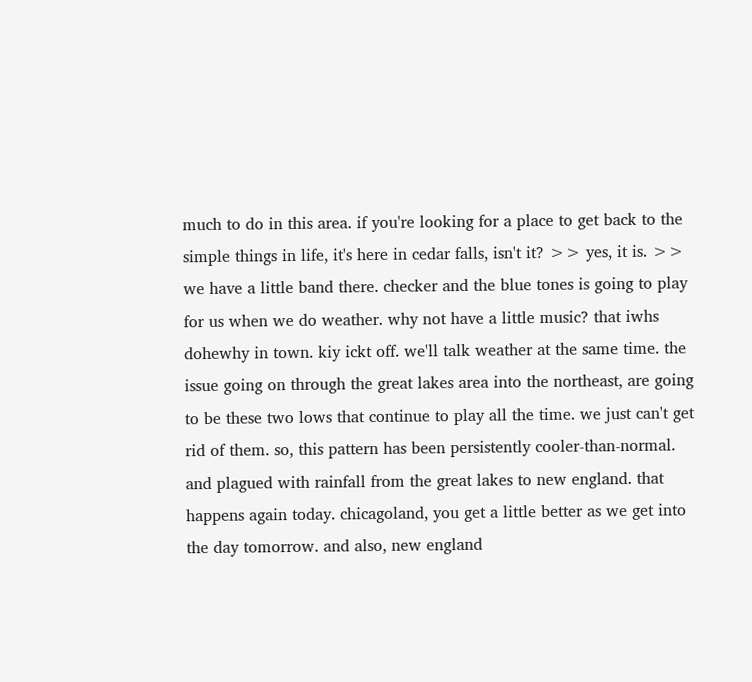much to do in this area. if you're looking for a place to get back to the simple things in life, it's here in cedar falls, isn't it? >> yes, it is. >> we have a little band there. checker and the blue tones is going to play for us when we do weather. why not have a little music? that iwhs dohewhy in town. kiy ickt off. we'll talk weather at the same time. the issue going on through the great lakes area into the northeast, are going to be these two lows that continue to play all the time. we just can't get rid of them. so, this pattern has been persistently cooler-than-normal. and plagued with rainfall from the great lakes to new england. that happens again today. chicagoland, you get a little better as we get into the day tomorrow. and also, new england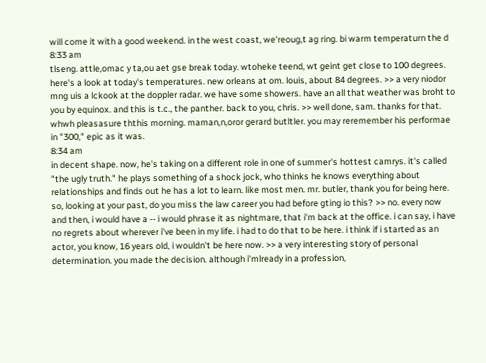will come it with a good weekend. in the west coast, we'reoug,t ag ring. bi warm temperaturn the d
8:33 am
tlseng. attle,omac y ta,ou aet gse break today. wtoheke teend, wt geint get close to 100 degrees. here's a look at today's temperatures. new orleans at om. louis, about 84 degrees. >> a very niodor mng uis a lckook at the doppler radar. we have some showers. have an all that weather was broht to you by equinox. and this is t.c., the panther. back to you, chris. >> well done, sam. thanks for that. whwh pleasasure ththis morning. maman,n,oror gerard butltler. you may reremember his performae in "300," epic as it was.
8:34 am
in decent shape. now, he's taking on a different role in one of summer's hottest camrys. it's called "the ugly truth." he plays something of a shock jock, who thinks he knows everything about relationships and finds out he has a lot to learn. like most men. mr. butler, thank you for being here. so, looking at your past, do you miss the law career you had before gting io this? >> no. every now and then, i would have a -- i would phrase it as nightmare, that i'm back at the office. i can say, i have no regrets about wherever i've been in my life. i had to do that to be here. i think if i started as an actor, you know, 16 years old, i wouldn't be here now. >> a very interesting story of personal determination. you made the decision. although i'mlready in a profession,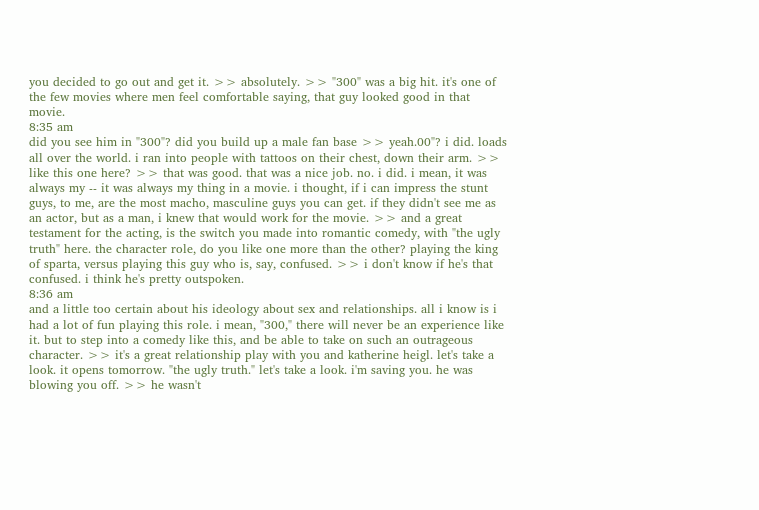you decided to go out and get it. >> absolutely. >> "300" was a big hit. it's one of the few movies where men feel comfortable saying, that guy looked good in that movie.
8:35 am
did you see him in "300"? did you build up a male fan base >> yeah.00"? i did. loads all over the world. i ran into people with tattoos on their chest, down their arm. >> like this one here? >> that was good. that was a nice job. no. i did. i mean, it was always my -- it was always my thing in a movie. i thought, if i can impress the stunt guys, to me, are the most macho, masculine guys you can get. if they didn't see me as an actor, but as a man, i knew that would work for the movie. >> and a great testament for the acting, is the switch you made into romantic comedy, with "the ugly truth" here. the character role, do you like one more than the other? playing the king of sparta, versus playing this guy who is, say, confused. >> i don't know if he's that confused. i think he's pretty outspoken.
8:36 am
and a little too certain about his ideology about sex and relationships. all i know is i had a lot of fun playing this role. i mean, "300," there will never be an experience like it. but to step into a comedy like this, and be able to take on such an outrageous character. >> it's a great relationship play with you and katherine heigl. let's take a look. it opens tomorrow. "the ugly truth." let's take a look. i'm saving you. he was blowing you off. >> he wasn't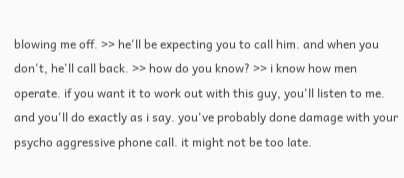blowing me off. >> he'll be expecting you to call him. and when you don't, he'll call back. >> how do you know? >> i know how men operate. if you want it to work out with this guy, you'll listen to me. and you'll do exactly as i say. you've probably done damage with your psycho aggressive phone call. it might not be too late.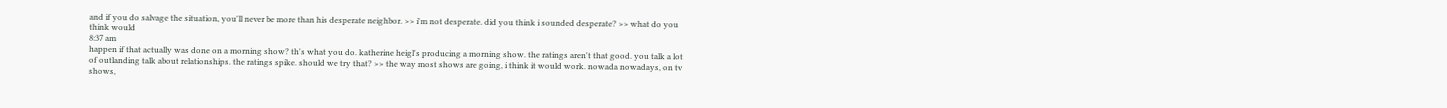and if you do salvage the situation, you'll never be more than his desperate neighbor. >> i'm not desperate. did you think i sounded desperate? >> what do you think would
8:37 am
happen if that actually was done on a morning show? th's what you do. katherine heigl's producing a morning show. the ratings aren't that good. you talk a lot of outlanding talk about relationships. the ratings spike. should we try that? >> the way most shows are going, i think it would work. nowada nowadays, on tv shows,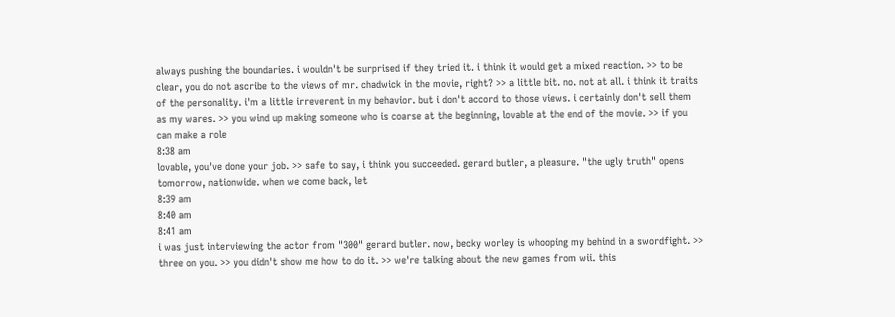always pushing the boundaries. i wouldn't be surprised if they tried it. i think it would get a mixed reaction. >> to be clear, you do not ascribe to the views of mr. chadwick in the movie, right? >> a little bit. no. not at all. i think it traits of the personality. i'm a little irreverent in my behavior. but i don't accord to those views. i certainly don't sell them as my wares. >> you wind up making someone who is coarse at the beginning, lovable at the end of the movie. >> if you can make a role
8:38 am
lovable, you've done your job. >> safe to say, i think you succeeded. gerard butler, a pleasure. "the ugly truth" opens tomorrow, nationwide. when we come back, let
8:39 am
8:40 am
8:41 am
i was just interviewing the actor from "300" gerard butler. now, becky worley is whooping my behind in a swordfight. >> three on you. >> you didn't show me how to do it. >> we're talking about the new games from wii. this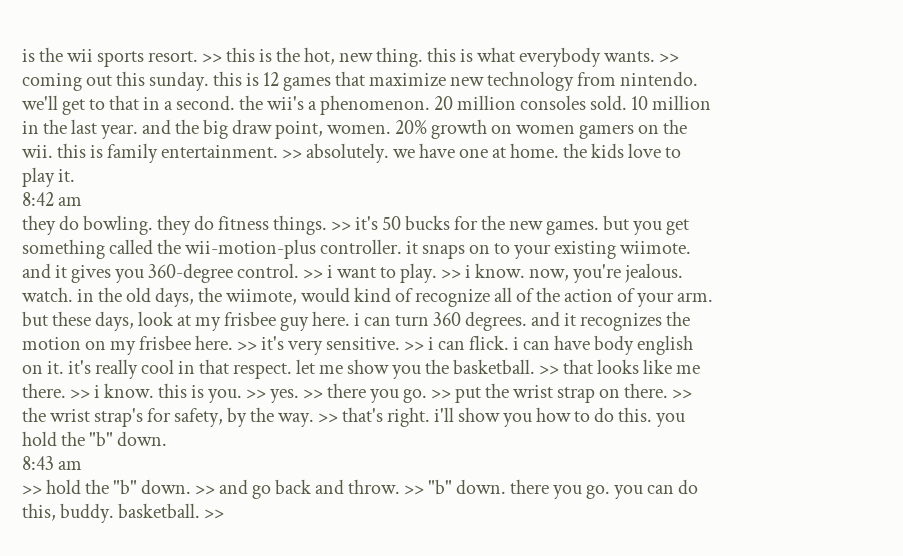is the wii sports resort. >> this is the hot, new thing. this is what everybody wants. >> coming out this sunday. this is 12 games that maximize new technology from nintendo. we'll get to that in a second. the wii's a phenomenon. 20 million consoles sold. 10 million in the last year. and the big draw point, women. 20% growth on women gamers on the wii. this is family entertainment. >> absolutely. we have one at home. the kids love to play it.
8:42 am
they do bowling. they do fitness things. >> it's 50 bucks for the new games. but you get something called the wii-motion-plus controller. it snaps on to your existing wiimote. and it gives you 360-degree control. >> i want to play. >> i know. now, you're jealous. watch. in the old days, the wiimote, would kind of recognize all of the action of your arm. but these days, look at my frisbee guy here. i can turn 360 degrees. and it recognizes the motion on my frisbee here. >> it's very sensitive. >> i can flick. i can have body english on it. it's really cool in that respect. let me show you the basketball. >> that looks like me there. >> i know. this is you. >> yes. >> there you go. >> put the wrist strap on there. >> the wrist strap's for safety, by the way. >> that's right. i'll show you how to do this. you hold the "b" down.
8:43 am
>> hold the "b" down. >> and go back and throw. >> "b" down. there you go. you can do this, buddy. basketball. >>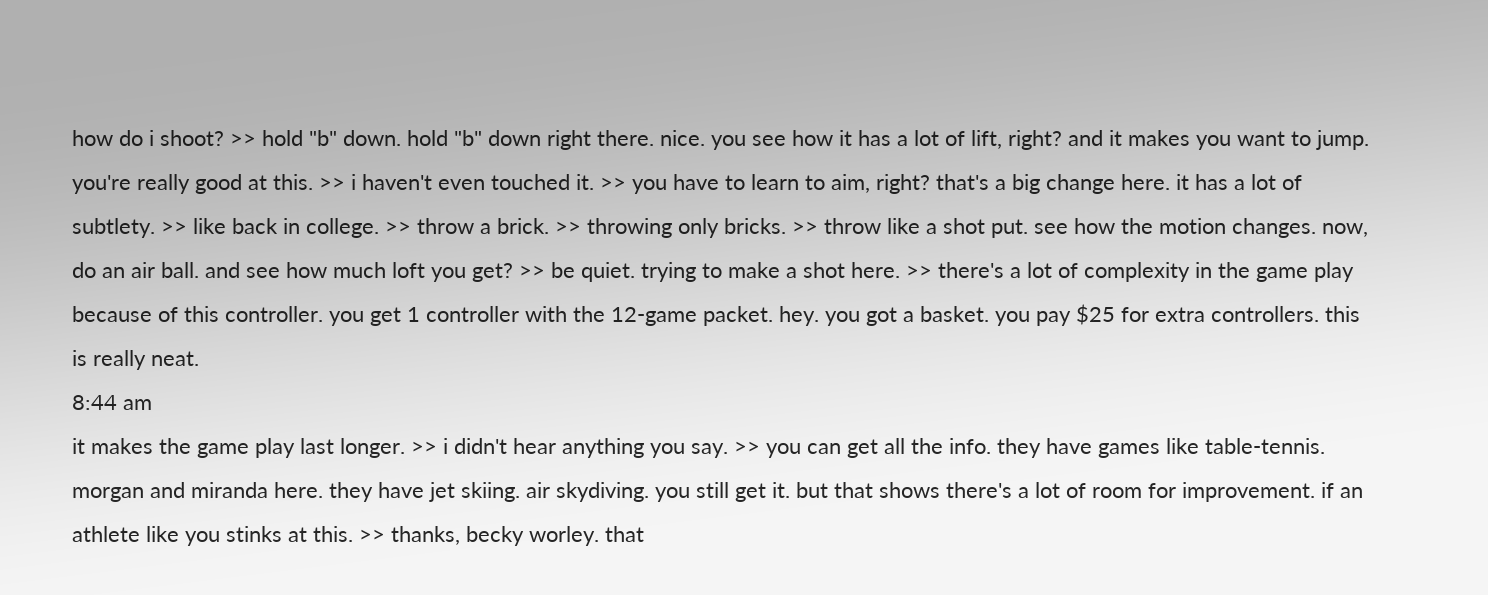how do i shoot? >> hold "b" down. hold "b" down right there. nice. you see how it has a lot of lift, right? and it makes you want to jump. you're really good at this. >> i haven't even touched it. >> you have to learn to aim, right? that's a big change here. it has a lot of subtlety. >> like back in college. >> throw a brick. >> throwing only bricks. >> throw like a shot put. see how the motion changes. now, do an air ball. and see how much loft you get? >> be quiet. trying to make a shot here. >> there's a lot of complexity in the game play because of this controller. you get 1 controller with the 12-game packet. hey. you got a basket. you pay $25 for extra controllers. this is really neat.
8:44 am
it makes the game play last longer. >> i didn't hear anything you say. >> you can get all the info. they have games like table-tennis. morgan and miranda here. they have jet skiing. air skydiving. you still get it. but that shows there's a lot of room for improvement. if an athlete like you stinks at this. >> thanks, becky worley. that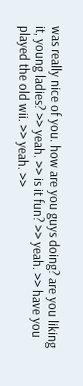was really nice of you. how are you guys doing? are you liking it, young ladies? >> yeah. >> is it fun? >> yeah. >> have you played the old wii. >> yeah. >>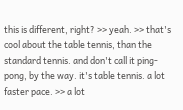this is different, right? >> yeah. >> that's cool about the table tennis, than the standard tennis. and don't call it ping-pong, by the way. it's table tennis. a lot faster pace. >> a lot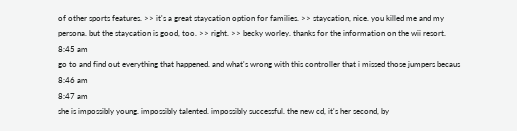of other sports features. >> it's a great staycation option for families. >> staycation, nice. you killed me and my persona. but the staycation is good, too. >> right. >> becky worley. thanks for the information on the wii resort.
8:45 am
go to and find out everything that happened. and what's wrong with this controller that i missed those jumpers becaus
8:46 am
8:47 am
she is impossibly young. impossibly talented. impossibly successful. the new cd, it's her second, by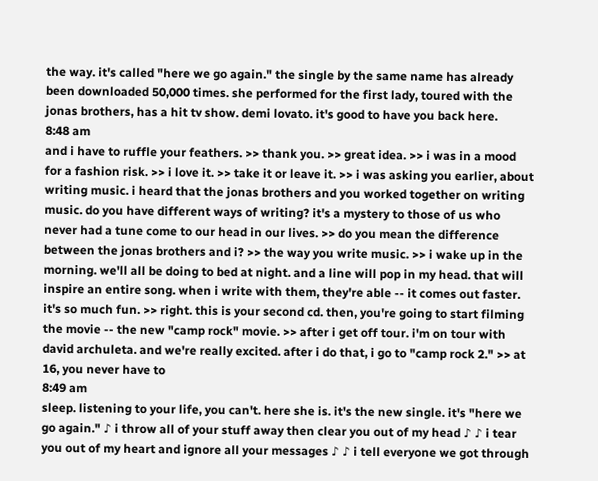the way. it's called "here we go again." the single by the same name has already been downloaded 50,000 times. she performed for the first lady, toured with the jonas brothers, has a hit tv show. demi lovato. it's good to have you back here.
8:48 am
and i have to ruffle your feathers. >> thank you. >> great idea. >> i was in a mood for a fashion risk. >> i love it. >> take it or leave it. >> i was asking you earlier, about writing music. i heard that the jonas brothers and you worked together on writing music. do you have different ways of writing? it's a mystery to those of us who never had a tune come to our head in our lives. >> do you mean the difference between the jonas brothers and i? >> the way you write music. >> i wake up in the morning. we'll all be doing to bed at night. and a line will pop in my head. that will inspire an entire song. when i write with them, they're able -- it comes out faster. it's so much fun. >> right. this is your second cd. then, you're going to start filming the movie -- the new "camp rock" movie. >> after i get off tour. i'm on tour with david archuleta. and we're really excited. after i do that, i go to "camp rock 2." >> at 16, you never have to
8:49 am
sleep. listening to your life, you can't. here she is. it's the new single. it's "here we go again." ♪ i throw all of your stuff away then clear you out of my head ♪ ♪ i tear you out of my heart and ignore all your messages ♪ ♪ i tell everyone we got through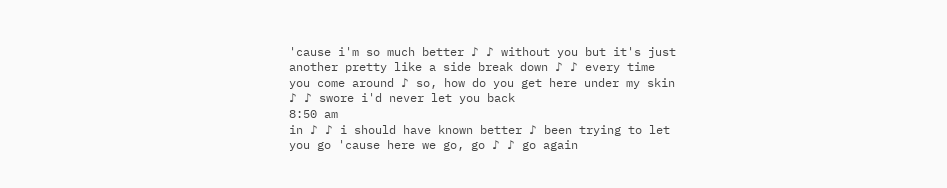'cause i'm so much better ♪ ♪ without you but it's just another pretty like a side break down ♪ ♪ every time you come around ♪ so, how do you get here under my skin ♪ ♪ swore i'd never let you back
8:50 am
in ♪ ♪ i should have known better ♪ been trying to let you go 'cause here we go, go ♪ ♪ go again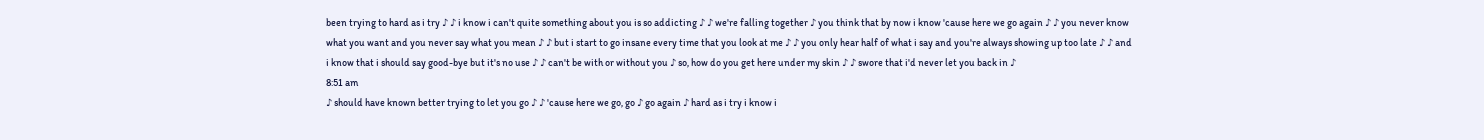been trying to hard as i try ♪ ♪ i know i can't quite something about you is so addicting ♪ ♪ we're falling together ♪ you think that by now i know 'cause here we go again ♪ ♪ you never know what you want and you never say what you mean ♪ ♪ but i start to go insane every time that you look at me ♪ ♪ you only hear half of what i say and you're always showing up too late ♪ ♪ and i know that i should say good-bye but it's no use ♪ ♪ can't be with or without you ♪ so, how do you get here under my skin ♪ ♪ swore that i'd never let you back in ♪
8:51 am
♪ should have known better trying to let you go ♪ ♪ 'cause here we go, go ♪ go again ♪ hard as i try i know i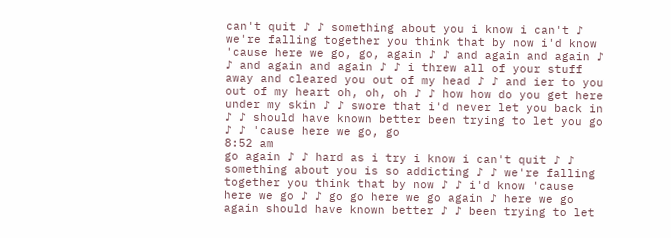can't quit ♪ ♪ something about you i know i can't ♪ we're falling together you think that by now i'd know 'cause here we go, go, again ♪ ♪ and again and again ♪ ♪ and again and again ♪ ♪ i threw all of your stuff away and cleared you out of my head ♪ ♪ and ier to you out of my heart oh, oh, oh ♪ ♪ how how do you get here under my skin ♪ ♪ swore that i'd never let you back in ♪ ♪ should have known better been trying to let you go ♪ ♪ 'cause here we go, go
8:52 am
go again ♪ ♪ hard as i try i know i can't quit ♪ ♪ something about you is so addicting ♪ ♪ we're falling together you think that by now ♪ ♪ i'd know 'cause here we go ♪ ♪ go go here we go again ♪ here we go again should have known better ♪ ♪ been trying to let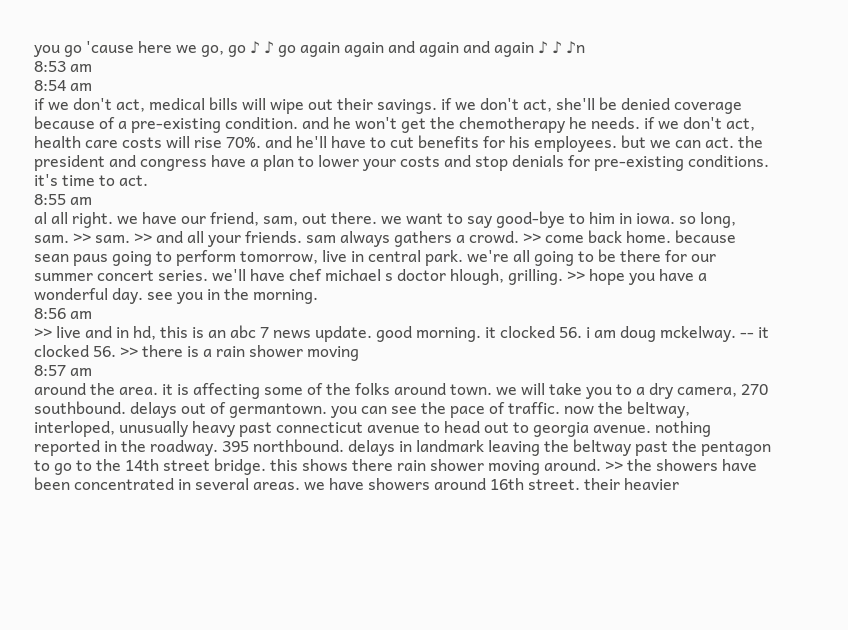you go 'cause here we go, go ♪ ♪ go again again and again and again ♪ ♪ ♪n
8:53 am
8:54 am
if we don't act, medical bills will wipe out their savings. if we don't act, she'll be denied coverage because of a pre-existing condition. and he won't get the chemotherapy he needs. if we don't act, health care costs will rise 70%. and he'll have to cut benefits for his employees. but we can act. the president and congress have a plan to lower your costs and stop denials for pre-existing conditions. it's time to act.
8:55 am
al all right. we have our friend, sam, out there. we want to say good-bye to him in iowa. so long, sam. >> sam. >> and all your friends. sam always gathers a crowd. >> come back home. because sean paus going to perform tomorrow, live in central park. we're all going to be there for our summer concert series. we'll have chef michael s doctor hlough, grilling. >> hope you have a wonderful day. see you in the morning.
8:56 am
>> live and in hd, this is an abc 7 news update. good morning. it clocked 56. i am doug mckelway. -- it clocked 56. >> there is a rain shower moving
8:57 am
around the area. it is affecting some of the folks around town. we will take you to a dry camera, 270 southbound. delays out of germantown. you can see the pace of traffic. now the beltway, interloped, unusually heavy past connecticut avenue to head out to georgia avenue. nothing reported in the roadway. 395 northbound. delays in landmark leaving the beltway past the pentagon to go to the 14th street bridge. this shows there rain shower moving around. >> the showers have been concentrated in several areas. we have showers around 16th street. their heavier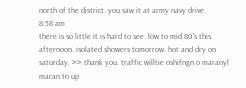north of the district. you saw it at army navy drive.
8:58 am
there is so little it is hard to see. low to mid 80's this afternoon. isolated showers tomorrow. hot and dry on saturday. >> thank you. traffic willtie oshifngn o maranyl maran to up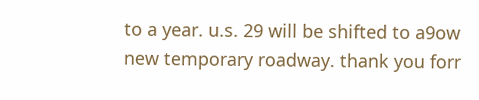to a year. u.s. 29 will be shifted to a9ow new temporary roadway. thank you forr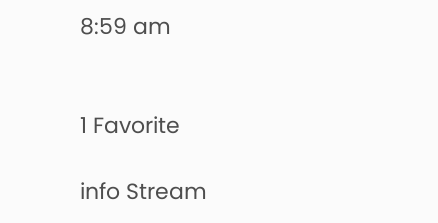8:59 am


1 Favorite

info Stream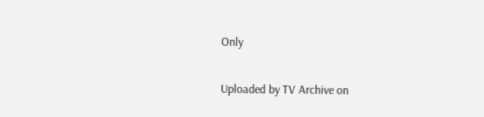Only

Uploaded by TV Archive on